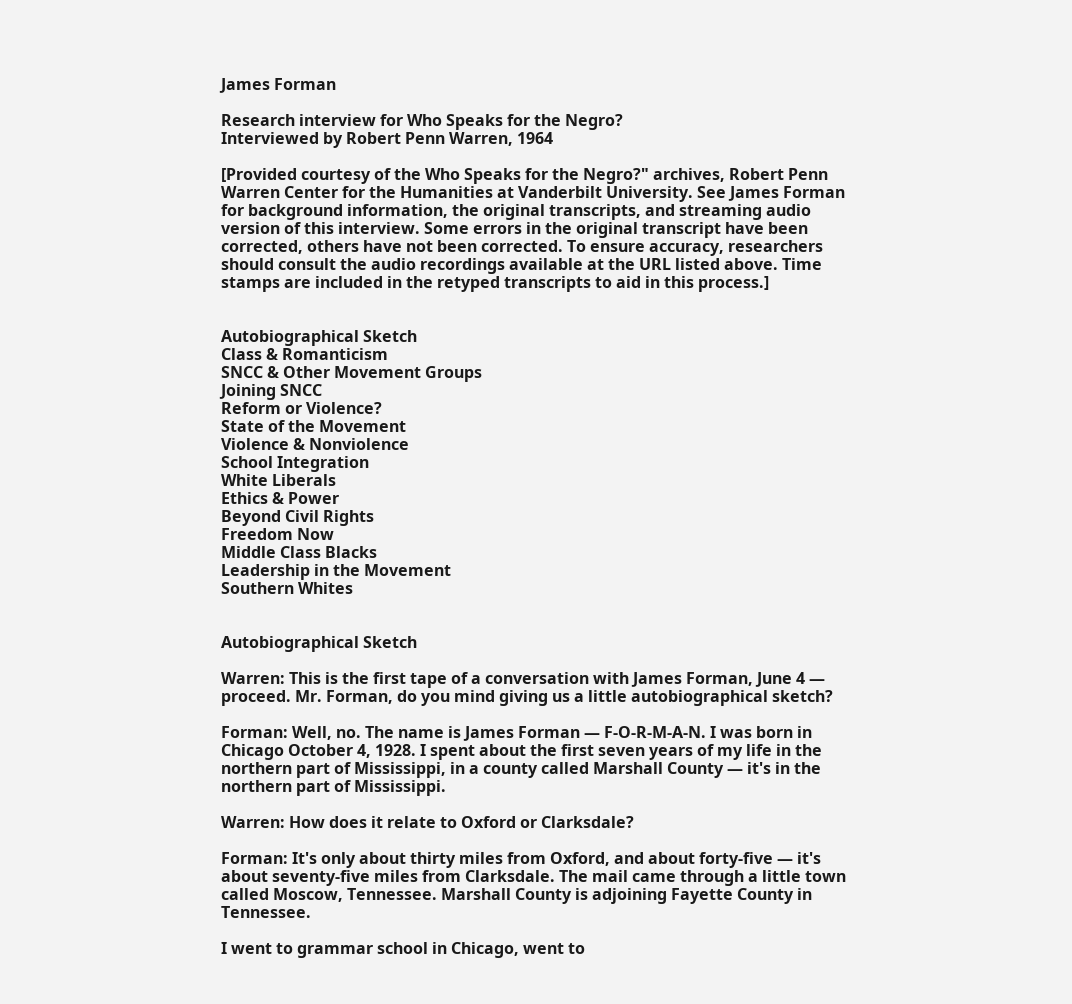James Forman

Research interview for Who Speaks for the Negro?
Interviewed by Robert Penn Warren, 1964

[Provided courtesy of the Who Speaks for the Negro?" archives, Robert Penn Warren Center for the Humanities at Vanderbilt University. See James Forman for background information, the original transcripts, and streaming audio version of this interview. Some errors in the original transcript have been corrected, others have not been corrected. To ensure accuracy, researchers should consult the audio recordings available at the URL listed above. Time stamps are included in the retyped transcripts to aid in this process.]


Autobiographical Sketch
Class & Romanticism
SNCC & Other Movement Groups
Joining SNCC
Reform or Violence?
State of the Movement
Violence & Nonviolence
School Integration
White Liberals
Ethics & Power
Beyond Civil Rights
Freedom Now
Middle Class Blacks
Leadership in the Movement
Southern Whites


Autobiographical Sketch

Warren: This is the first tape of a conversation with James Forman, June 4 — proceed. Mr. Forman, do you mind giving us a little autobiographical sketch?

Forman: Well, no. The name is James Forman — F-O-R-M-A-N. I was born in Chicago October 4, 1928. I spent about the first seven years of my life in the northern part of Mississippi, in a county called Marshall County — it's in the northern part of Mississippi.

Warren: How does it relate to Oxford or Clarksdale?

Forman: It's only about thirty miles from Oxford, and about forty-five — it's about seventy-five miles from Clarksdale. The mail came through a little town called Moscow, Tennessee. Marshall County is adjoining Fayette County in Tennessee.

I went to grammar school in Chicago, went to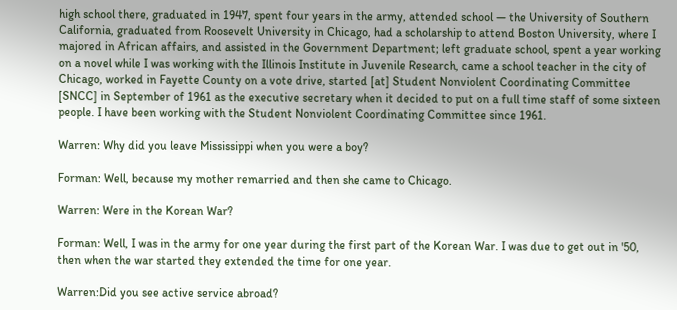high school there, graduated in 1947, spent four years in the army, attended school — the University of Southern California, graduated from Roosevelt University in Chicago, had a scholarship to attend Boston University, where I majored in African affairs, and assisted in the Government Department; left graduate school, spent a year working on a novel while I was working with the Illinois Institute in Juvenile Research, came a school teacher in the city of Chicago, worked in Fayette County on a vote drive, started [at] Student Nonviolent Coordinating Committee [SNCC] in September of 1961 as the executive secretary when it decided to put on a full time staff of some sixteen people. I have been working with the Student Nonviolent Coordinating Committee since 1961.

Warren: Why did you leave Mississippi when you were a boy?

Forman: Well, because my mother remarried and then she came to Chicago.

Warren: Were in the Korean War?

Forman: Well, I was in the army for one year during the first part of the Korean War. I was due to get out in '50, then when the war started they extended the time for one year.

Warren:Did you see active service abroad?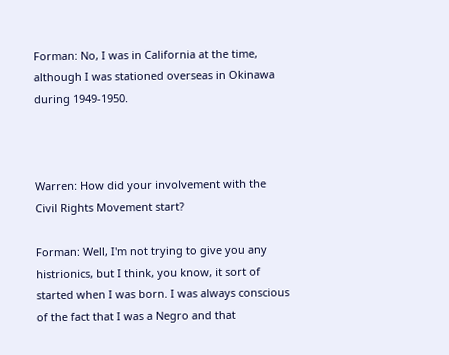Forman: No, I was in California at the time, although I was stationed overseas in Okinawa during 1949-1950.



Warren: How did your involvement with the Civil Rights Movement start?

Forman: Well, I'm not trying to give you any histrionics, but I think, you know, it sort of started when I was born. I was always conscious of the fact that I was a Negro and that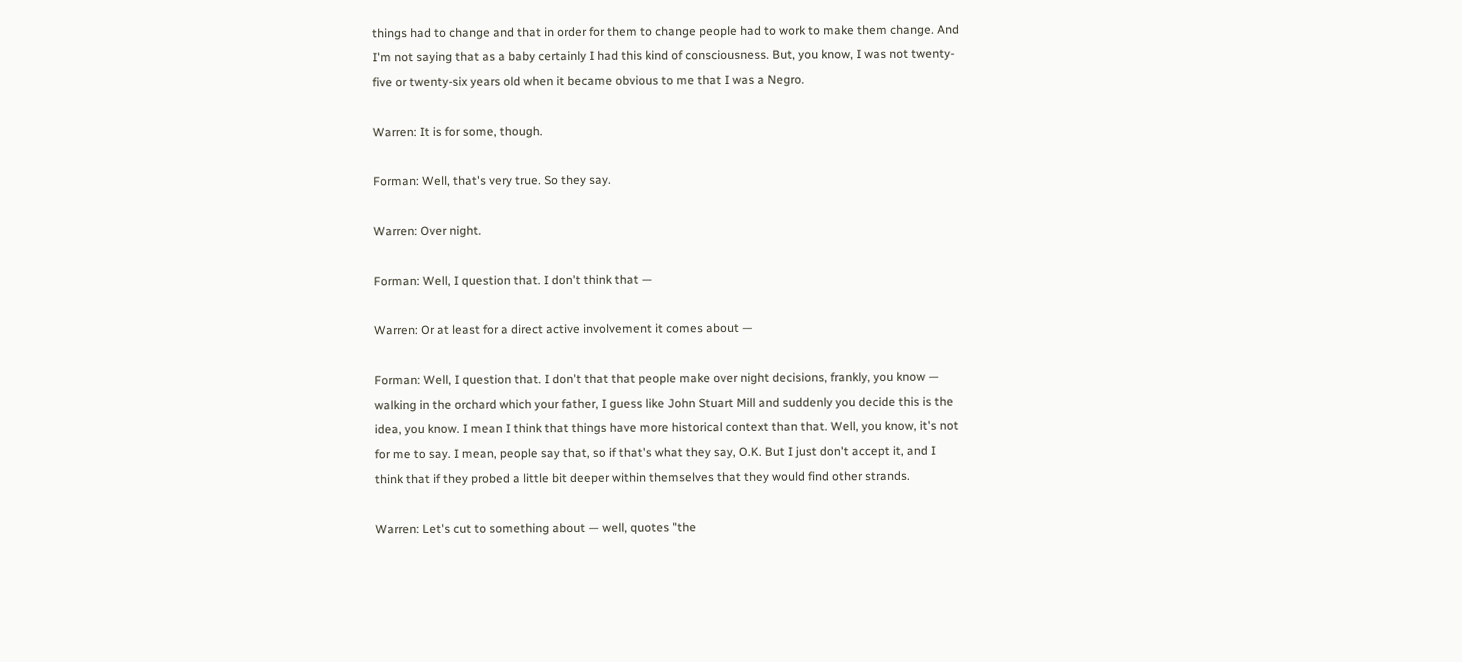things had to change and that in order for them to change people had to work to make them change. And I'm not saying that as a baby certainly I had this kind of consciousness. But, you know, I was not twenty-five or twenty-six years old when it became obvious to me that I was a Negro.

Warren: It is for some, though.

Forman: Well, that's very true. So they say.

Warren: Over night.

Forman: Well, I question that. I don't think that —

Warren: Or at least for a direct active involvement it comes about —

Forman: Well, I question that. I don't that that people make over night decisions, frankly, you know — walking in the orchard which your father, I guess like John Stuart Mill and suddenly you decide this is the idea, you know. I mean I think that things have more historical context than that. Well, you know, it's not for me to say. I mean, people say that, so if that's what they say, O.K. But I just don't accept it, and I think that if they probed a little bit deeper within themselves that they would find other strands.

Warren: Let's cut to something about — well, quotes "the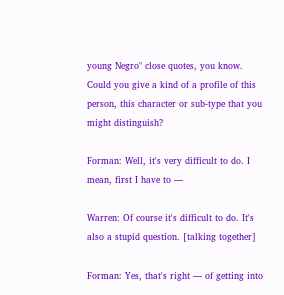young Negro" close quotes, you know. Could you give a kind of a profile of this person, this character or sub-type that you might distinguish?

Forman: Well, it's very difficult to do. I mean, first I have to —

Warren: Of course it's difficult to do. It's also a stupid question. [talking together]

Forman: Yes, that's right — of getting into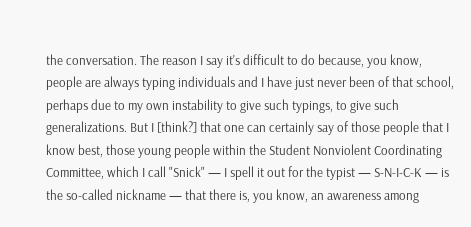the conversation. The reason I say it's difficult to do because, you know, people are always typing individuals and I have just never been of that school, perhaps due to my own instability to give such typings, to give such generalizations. But I [think?] that one can certainly say of those people that I know best, those young people within the Student Nonviolent Coordinating Committee, which I call "Snick" — I spell it out for the typist — S-N-I-C-K — is the so-called nickname — that there is, you know, an awareness among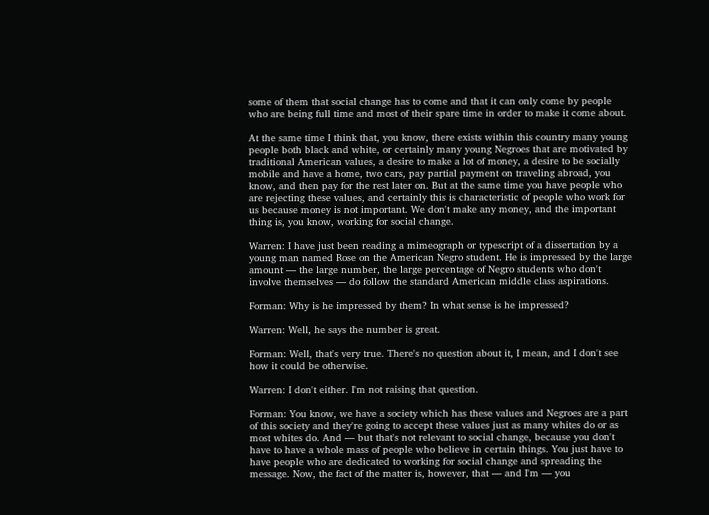some of them that social change has to come and that it can only come by people who are being full time and most of their spare time in order to make it come about.

At the same time I think that, you know, there exists within this country many young people both black and white, or certainly many young Negroes that are motivated by traditional American values, a desire to make a lot of money, a desire to be socially mobile and have a home, two cars, pay partial payment on traveling abroad, you know, and then pay for the rest later on. But at the same time you have people who are rejecting these values, and certainly this is characteristic of people who work for us because money is not important. We don't make any money, and the important thing is, you know, working for social change.

Warren: I have just been reading a mimeograph or typescript of a dissertation by a young man named Rose on the American Negro student. He is impressed by the large amount — the large number, the large percentage of Negro students who don't involve themselves — do follow the standard American middle class aspirations.

Forman: Why is he impressed by them? In what sense is he impressed?

Warren: Well, he says the number is great.

Forman: Well, that's very true. There's no question about it, I mean, and I don't see how it could be otherwise.

Warren: I don't either. I'm not raising that question.

Forman: You know, we have a society which has these values and Negroes are a part of this society and they're going to accept these values just as many whites do or as most whites do. And — but that's not relevant to social change, because you don't have to have a whole mass of people who believe in certain things. You just have to have people who are dedicated to working for social change and spreading the message. Now, the fact of the matter is, however, that — and I'm — you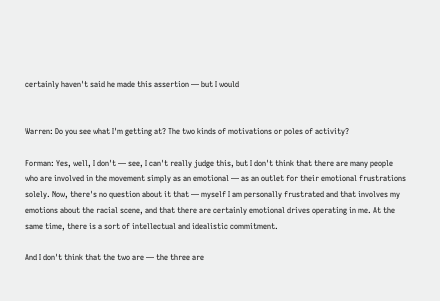certainly haven't said he made this assertion — but I would


Warren: Do you see what I'm getting at? The two kinds of motivations or poles of activity?

Forman: Yes, well, I don't — see, I can't really judge this, but I don't think that there are many people who are involved in the movement simply as an emotional — as an outlet for their emotional frustrations solely. Now, there's no question about it that — myself I am personally frustrated and that involves my emotions about the racial scene, and that there are certainly emotional drives operating in me. At the same time, there is a sort of intellectual and idealistic commitment.

And I don't think that the two are — the three are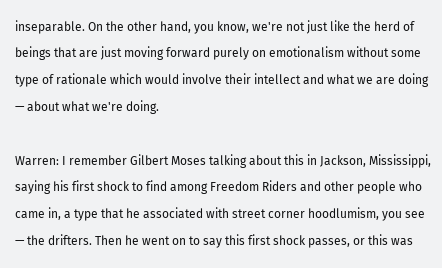inseparable. On the other hand, you know, we're not just like the herd of beings that are just moving forward purely on emotionalism without some type of rationale which would involve their intellect and what we are doing — about what we're doing.

Warren: I remember Gilbert Moses talking about this in Jackson, Mississippi, saying his first shock to find among Freedom Riders and other people who came in, a type that he associated with street corner hoodlumism, you see — the drifters. Then he went on to say this first shock passes, or this was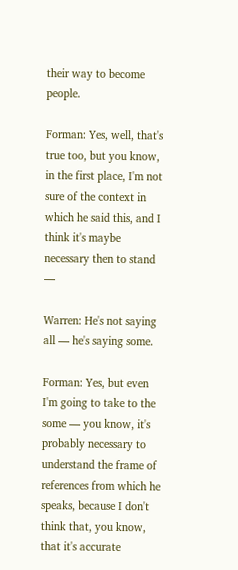their way to become people.

Forman: Yes, well, that's true too, but you know, in the first place, I'm not sure of the context in which he said this, and I think it's maybe necessary then to stand —

Warren: He's not saying all — he's saying some.

Forman: Yes, but even I'm going to take to the some — you know, it's probably necessary to understand the frame of references from which he speaks, because I don't think that, you know, that it's accurate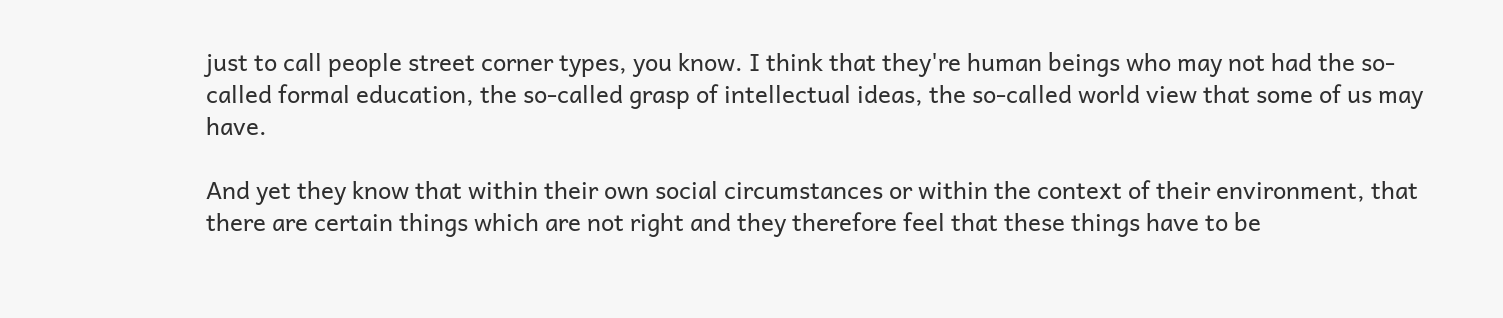just to call people street corner types, you know. I think that they're human beings who may not had the so-called formal education, the so-called grasp of intellectual ideas, the so-called world view that some of us may have.

And yet they know that within their own social circumstances or within the context of their environment, that there are certain things which are not right and they therefore feel that these things have to be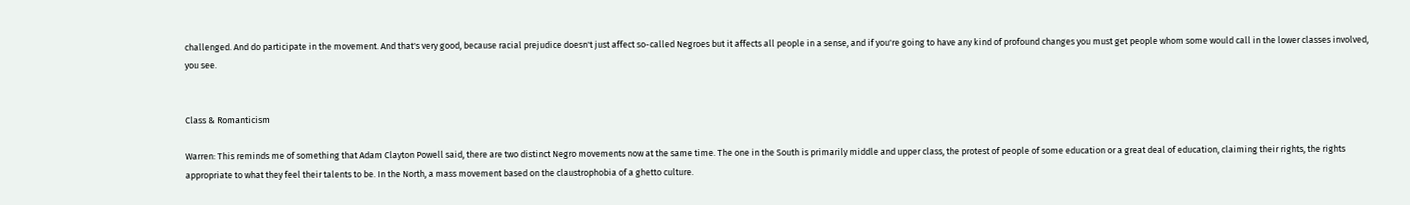challenged. And do participate in the movement. And that's very good, because racial prejudice doesn't just affect so-called Negroes but it affects all people in a sense, and if you're going to have any kind of profound changes you must get people whom some would call in the lower classes involved, you see.


Class & Romanticism

Warren: This reminds me of something that Adam Clayton Powell said, there are two distinct Negro movements now at the same time. The one in the South is primarily middle and upper class, the protest of people of some education or a great deal of education, claiming their rights, the rights appropriate to what they feel their talents to be. In the North, a mass movement based on the claustrophobia of a ghetto culture.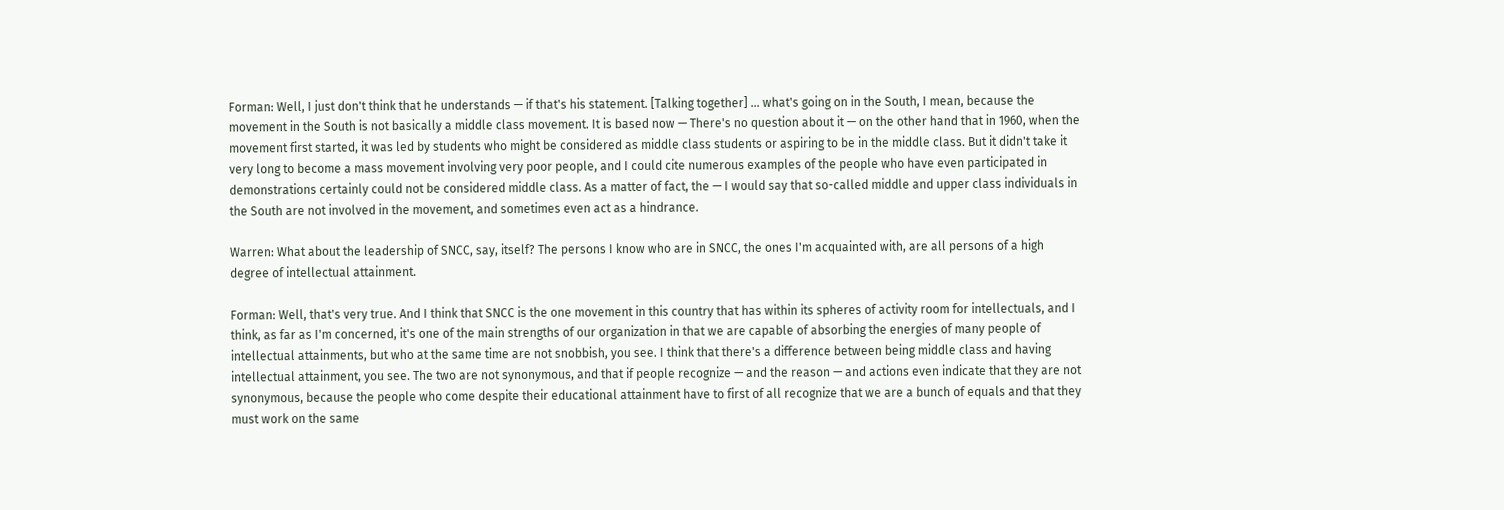Forman: Well, I just don't think that he understands — if that's his statement. [Talking together] ... what's going on in the South, I mean, because the movement in the South is not basically a middle class movement. It is based now — There's no question about it — on the other hand that in 1960, when the movement first started, it was led by students who might be considered as middle class students or aspiring to be in the middle class. But it didn't take it very long to become a mass movement involving very poor people, and I could cite numerous examples of the people who have even participated in demonstrations certainly could not be considered middle class. As a matter of fact, the — I would say that so-called middle and upper class individuals in the South are not involved in the movement, and sometimes even act as a hindrance.

Warren: What about the leadership of SNCC, say, itself? The persons I know who are in SNCC, the ones I'm acquainted with, are all persons of a high degree of intellectual attainment.

Forman: Well, that's very true. And I think that SNCC is the one movement in this country that has within its spheres of activity room for intellectuals, and I think, as far as I'm concerned, it's one of the main strengths of our organization in that we are capable of absorbing the energies of many people of intellectual attainments, but who at the same time are not snobbish, you see. I think that there's a difference between being middle class and having intellectual attainment, you see. The two are not synonymous, and that if people recognize — and the reason — and actions even indicate that they are not synonymous, because the people who come despite their educational attainment have to first of all recognize that we are a bunch of equals and that they must work on the same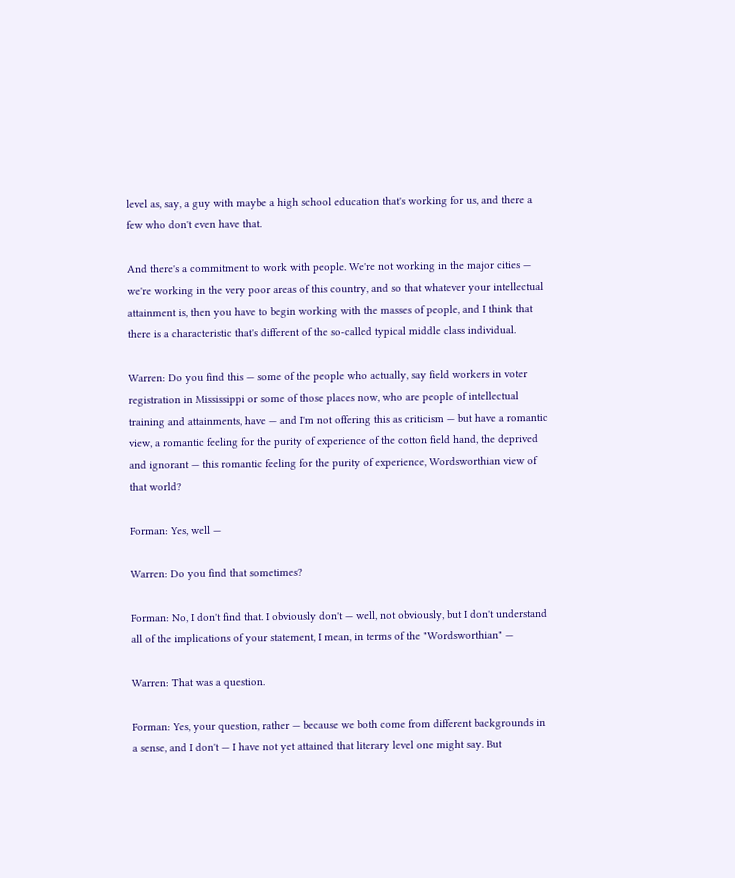level as, say, a guy with maybe a high school education that's working for us, and there a few who don't even have that.

And there's a commitment to work with people. We're not working in the major cities — we're working in the very poor areas of this country, and so that whatever your intellectual attainment is, then you have to begin working with the masses of people, and I think that there is a characteristic that's different of the so-called typical middle class individual.

Warren: Do you find this — some of the people who actually, say field workers in voter registration in Mississippi or some of those places now, who are people of intellectual training and attainments, have — and I'm not offering this as criticism — but have a romantic view, a romantic feeling for the purity of experience of the cotton field hand, the deprived and ignorant — this romantic feeling for the purity of experience, Wordsworthian view of that world?

Forman: Yes, well —

Warren: Do you find that sometimes?

Forman: No, I don't find that. I obviously don't — well, not obviously, but I don't understand all of the implications of your statement, I mean, in terms of the "Wordsworthian" —

Warren: That was a question.

Forman: Yes, your question, rather — because we both come from different backgrounds in a sense, and I don't — I have not yet attained that literary level one might say. But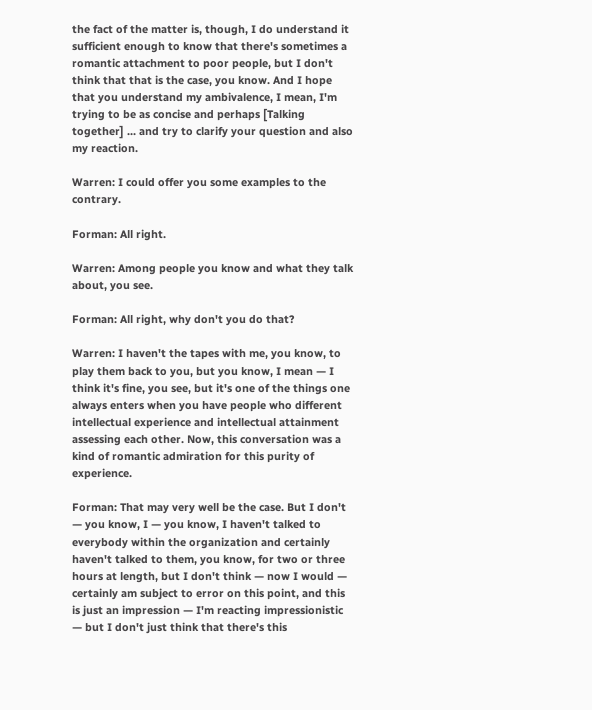the fact of the matter is, though, I do understand it sufficient enough to know that there's sometimes a romantic attachment to poor people, but I don't think that that is the case, you know. And I hope that you understand my ambivalence, I mean, I'm trying to be as concise and perhaps [Talking together] ... and try to clarify your question and also my reaction.

Warren: I could offer you some examples to the contrary.

Forman: All right.

Warren: Among people you know and what they talk about, you see.

Forman: All right, why don't you do that?

Warren: I haven't the tapes with me, you know, to play them back to you, but you know, I mean — I think it's fine, you see, but it's one of the things one always enters when you have people who different intellectual experience and intellectual attainment assessing each other. Now, this conversation was a kind of romantic admiration for this purity of experience.

Forman: That may very well be the case. But I don't — you know, I — you know, I haven't talked to everybody within the organization and certainly haven't talked to them, you know, for two or three hours at length, but I don't think — now I would — certainly am subject to error on this point, and this is just an impression — I'm reacting impressionistic — but I don't just think that there's this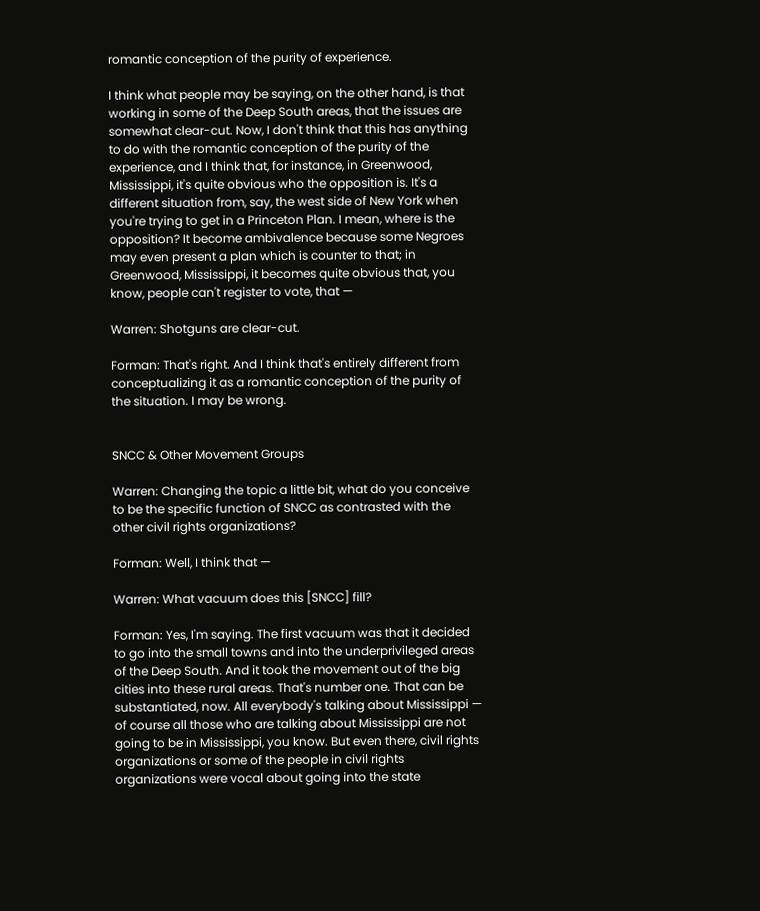romantic conception of the purity of experience.

I think what people may be saying, on the other hand, is that working in some of the Deep South areas, that the issues are somewhat clear-cut. Now, I don't think that this has anything to do with the romantic conception of the purity of the experience, and I think that, for instance, in Greenwood, Mississippi, it's quite obvious who the opposition is. It's a different situation from, say, the west side of New York when you're trying to get in a Princeton Plan. I mean, where is the opposition? It become ambivalence because some Negroes may even present a plan which is counter to that; in Greenwood, Mississippi, it becomes quite obvious that, you know, people can't register to vote, that —

Warren: Shotguns are clear-cut.

Forman: That's right. And I think that's entirely different from conceptualizing it as a romantic conception of the purity of the situation. I may be wrong.


SNCC & Other Movement Groups

Warren: Changing the topic a little bit, what do you conceive to be the specific function of SNCC as contrasted with the other civil rights organizations?

Forman: Well, I think that —

Warren: What vacuum does this [SNCC] fill?

Forman: Yes, I'm saying. The first vacuum was that it decided to go into the small towns and into the underprivileged areas of the Deep South. And it took the movement out of the big cities into these rural areas. That's number one. That can be substantiated, now. All everybody's talking about Mississippi — of course all those who are talking about Mississippi are not going to be in Mississippi, you know. But even there, civil rights organizations or some of the people in civil rights organizations were vocal about going into the state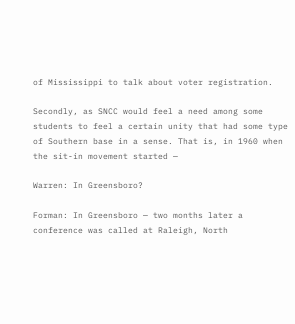of Mississippi to talk about voter registration.

Secondly, as SNCC would feel a need among some students to feel a certain unity that had some type of Southern base in a sense. That is, in 1960 when the sit-in movement started —

Warren: In Greensboro?

Forman: In Greensboro — two months later a conference was called at Raleigh, North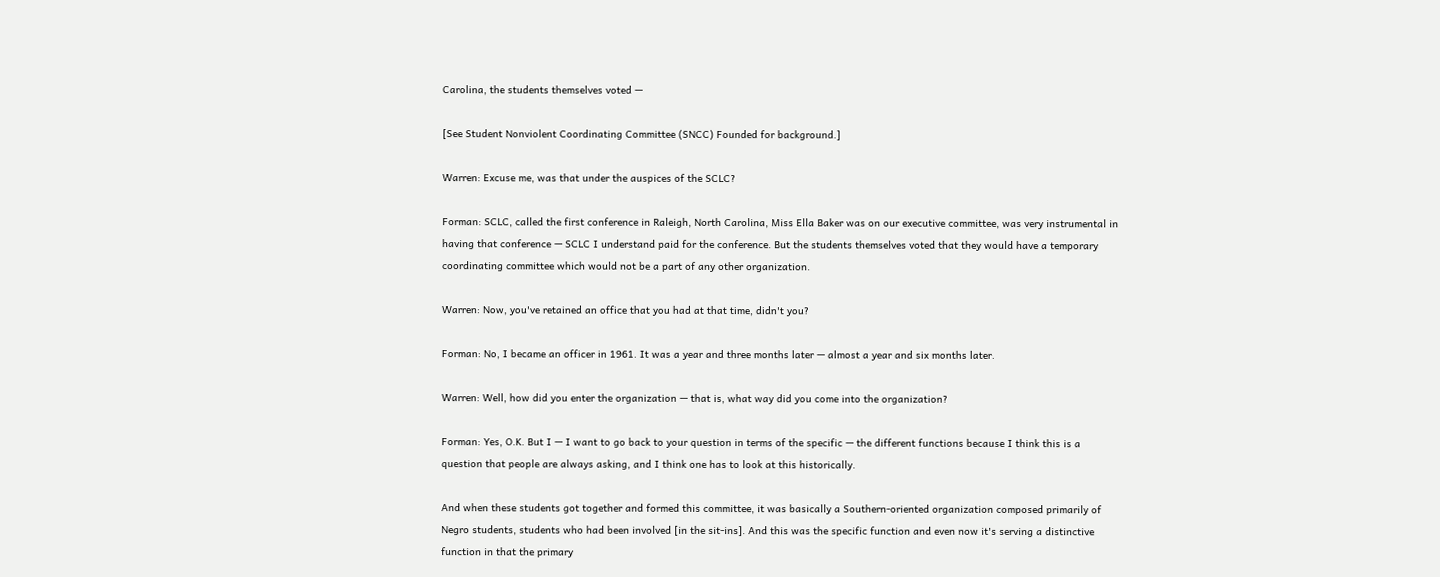Carolina, the students themselves voted —

[See Student Nonviolent Coordinating Committee (SNCC) Founded for background.]

Warren: Excuse me, was that under the auspices of the SCLC?

Forman: SCLC, called the first conference in Raleigh, North Carolina, Miss Ella Baker was on our executive committee, was very instrumental in having that conference — SCLC I understand paid for the conference. But the students themselves voted that they would have a temporary coordinating committee which would not be a part of any other organization.

Warren: Now, you've retained an office that you had at that time, didn't you?

Forman: No, I became an officer in 1961. It was a year and three months later — almost a year and six months later.

Warren: Well, how did you enter the organization — that is, what way did you come into the organization?

Forman: Yes, O.K. But I — I want to go back to your question in terms of the specific — the different functions because I think this is a question that people are always asking, and I think one has to look at this historically.

And when these students got together and formed this committee, it was basically a Southern-oriented organization composed primarily of Negro students, students who had been involved [in the sit-ins]. And this was the specific function and even now it's serving a distinctive function in that the primary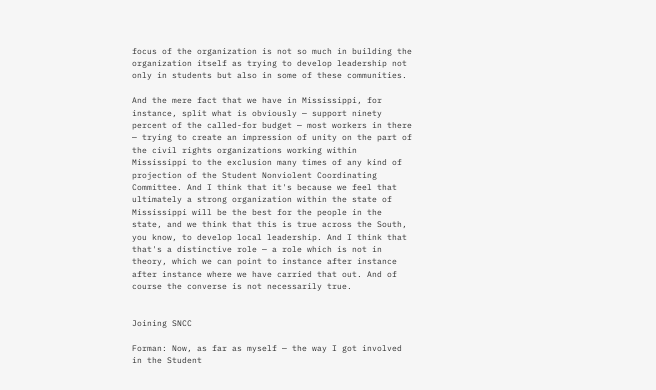focus of the organization is not so much in building the organization itself as trying to develop leadership not only in students but also in some of these communities.

And the mere fact that we have in Mississippi, for instance, split what is obviously — support ninety percent of the called-for budget — most workers in there — trying to create an impression of unity on the part of the civil rights organizations working within Mississippi to the exclusion many times of any kind of projection of the Student Nonviolent Coordinating Committee. And I think that it's because we feel that ultimately a strong organization within the state of Mississippi will be the best for the people in the state, and we think that this is true across the South, you know, to develop local leadership. And I think that that's a distinctive role — a role which is not in theory, which we can point to instance after instance after instance where we have carried that out. And of course the converse is not necessarily true.


Joining SNCC

Forman: Now, as far as myself — the way I got involved in the Student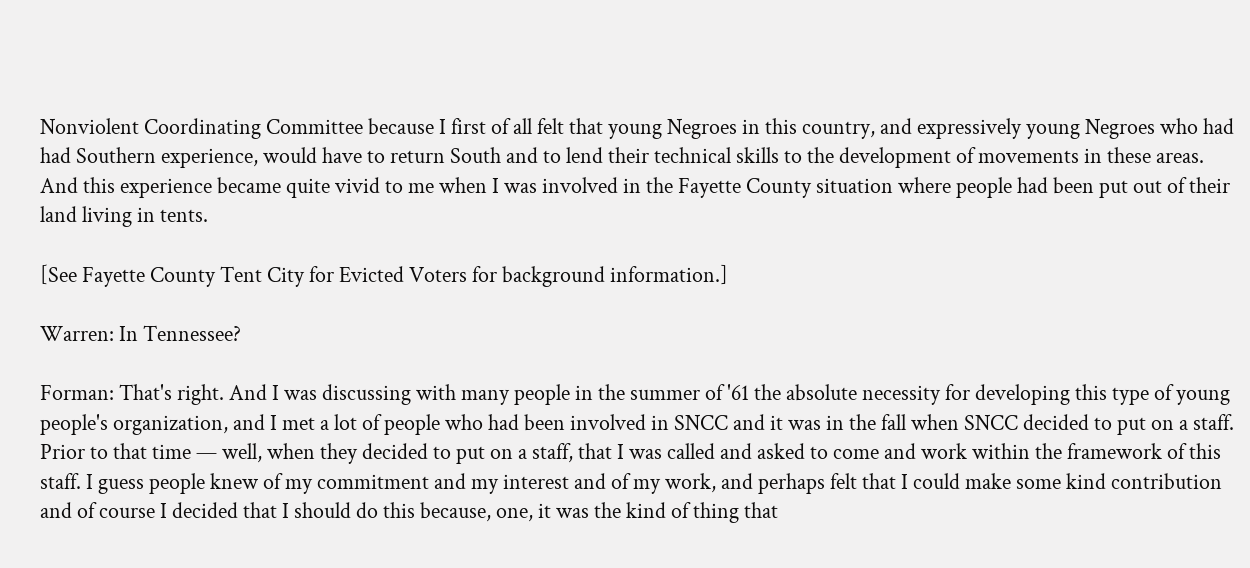Nonviolent Coordinating Committee because I first of all felt that young Negroes in this country, and expressively young Negroes who had had Southern experience, would have to return South and to lend their technical skills to the development of movements in these areas. And this experience became quite vivid to me when I was involved in the Fayette County situation where people had been put out of their land living in tents.

[See Fayette County Tent City for Evicted Voters for background information.]

Warren: In Tennessee?

Forman: That's right. And I was discussing with many people in the summer of '61 the absolute necessity for developing this type of young people's organization, and I met a lot of people who had been involved in SNCC and it was in the fall when SNCC decided to put on a staff. Prior to that time — well, when they decided to put on a staff, that I was called and asked to come and work within the framework of this staff. I guess people knew of my commitment and my interest and of my work, and perhaps felt that I could make some kind contribution and of course I decided that I should do this because, one, it was the kind of thing that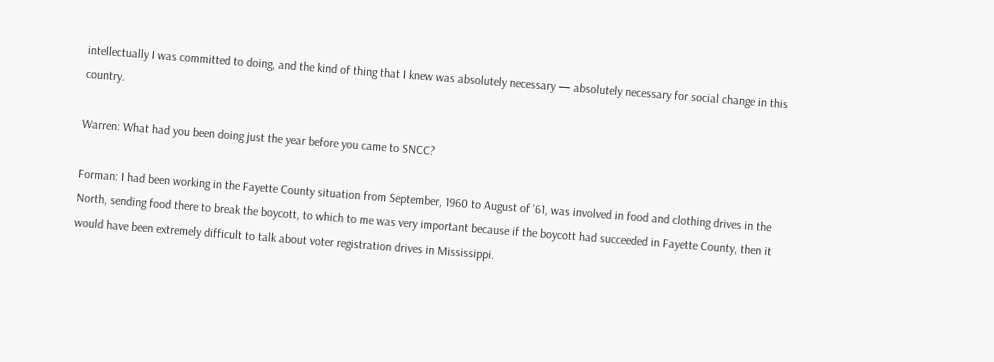intellectually I was committed to doing, and the kind of thing that I knew was absolutely necessary — absolutely necessary for social change in this country.

Warren: What had you been doing just the year before you came to SNCC?

Forman: I had been working in the Fayette County situation from September, 1960 to August of '61, was involved in food and clothing drives in the North, sending food there to break the boycott, to which to me was very important because if the boycott had succeeded in Fayette County, then it would have been extremely difficult to talk about voter registration drives in Mississippi.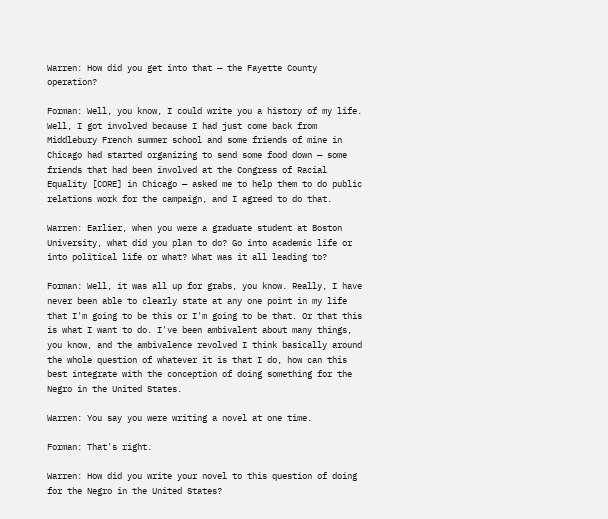Warren: How did you get into that — the Fayette County operation?

Forman: Well, you know, I could write you a history of my life. Well, I got involved because I had just come back from Middlebury French summer school and some friends of mine in Chicago had started organizing to send some food down — some friends that had been involved at the Congress of Racial Equality [CORE] in Chicago — asked me to help them to do public relations work for the campaign, and I agreed to do that.

Warren: Earlier, when you were a graduate student at Boston University, what did you plan to do? Go into academic life or into political life or what? What was it all leading to?

Forman: Well, it was all up for grabs, you know. Really, I have never been able to clearly state at any one point in my life that I'm going to be this or I'm going to be that. Or that this is what I want to do. I've been ambivalent about many things, you know, and the ambivalence revolved I think basically around the whole question of whatever it is that I do, how can this best integrate with the conception of doing something for the Negro in the United States.

Warren: You say you were writing a novel at one time.

Forman: That's right.

Warren: How did you write your novel to this question of doing for the Negro in the United States?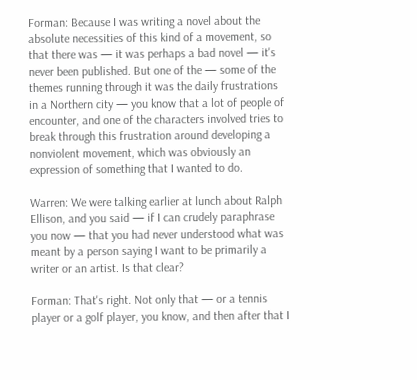Forman: Because I was writing a novel about the absolute necessities of this kind of a movement, so that there was — it was perhaps a bad novel — it's never been published. But one of the — some of the themes running through it was the daily frustrations in a Northern city — you know that a lot of people of encounter, and one of the characters involved tries to break through this frustration around developing a nonviolent movement, which was obviously an expression of something that I wanted to do.

Warren: We were talking earlier at lunch about Ralph Ellison, and you said — if I can crudely paraphrase you now — that you had never understood what was meant by a person saying I want to be primarily a writer or an artist. Is that clear?

Forman: That's right. Not only that — or a tennis player or a golf player, you know, and then after that I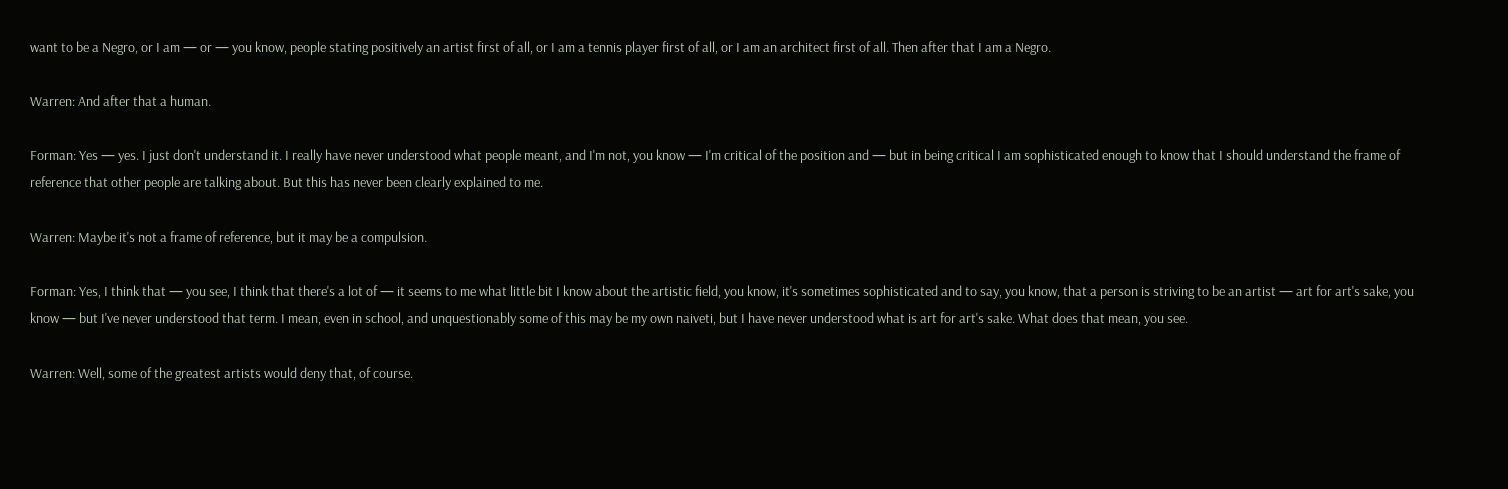want to be a Negro, or I am — or — you know, people stating positively an artist first of all, or I am a tennis player first of all, or I am an architect first of all. Then after that I am a Negro.

Warren: And after that a human.

Forman: Yes — yes. I just don't understand it. I really have never understood what people meant, and I'm not, you know — I'm critical of the position and — but in being critical I am sophisticated enough to know that I should understand the frame of reference that other people are talking about. But this has never been clearly explained to me.

Warren: Maybe it's not a frame of reference, but it may be a compulsion.

Forman: Yes, I think that — you see, I think that there's a lot of — it seems to me what little bit I know about the artistic field, you know, it's sometimes sophisticated and to say, you know, that a person is striving to be an artist — art for art's sake, you know — but I've never understood that term. I mean, even in school, and unquestionably some of this may be my own naiveti, but I have never understood what is art for art's sake. What does that mean, you see.

Warren: Well, some of the greatest artists would deny that, of course.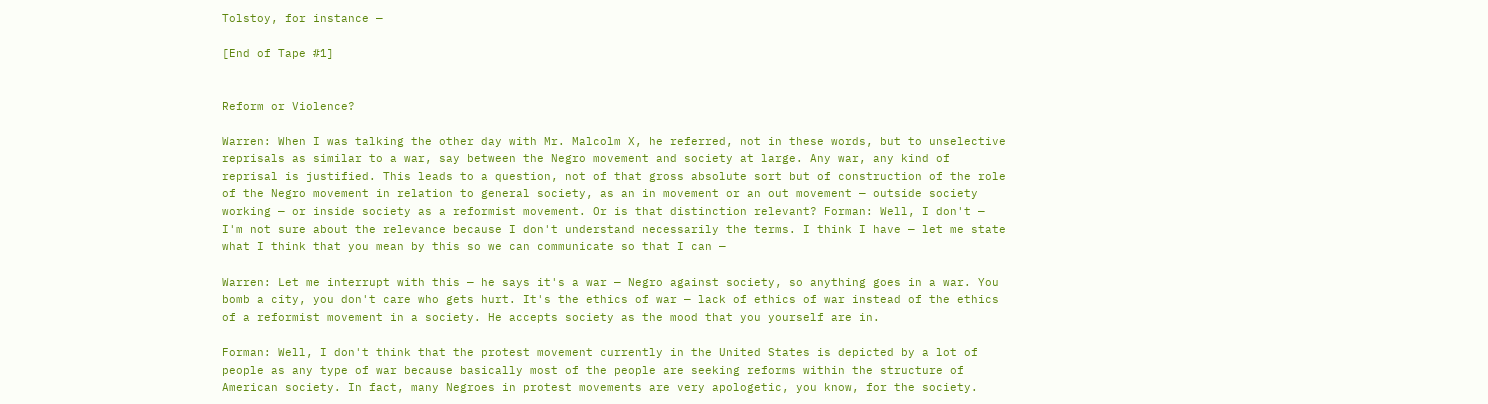Tolstoy, for instance —

[End of Tape #1]


Reform or Violence?

Warren: When I was talking the other day with Mr. Malcolm X, he referred, not in these words, but to unselective reprisals as similar to a war, say between the Negro movement and society at large. Any war, any kind of reprisal is justified. This leads to a question, not of that gross absolute sort but of construction of the role of the Negro movement in relation to general society, as an in movement or an out movement — outside society working — or inside society as a reformist movement. Or is that distinction relevant? Forman: Well, I don't — I'm not sure about the relevance because I don't understand necessarily the terms. I think I have — let me state what I think that you mean by this so we can communicate so that I can —

Warren: Let me interrupt with this — he says it's a war — Negro against society, so anything goes in a war. You bomb a city, you don't care who gets hurt. It's the ethics of war — lack of ethics of war instead of the ethics of a reformist movement in a society. He accepts society as the mood that you yourself are in.

Forman: Well, I don't think that the protest movement currently in the United States is depicted by a lot of people as any type of war because basically most of the people are seeking reforms within the structure of American society. In fact, many Negroes in protest movements are very apologetic, you know, for the society.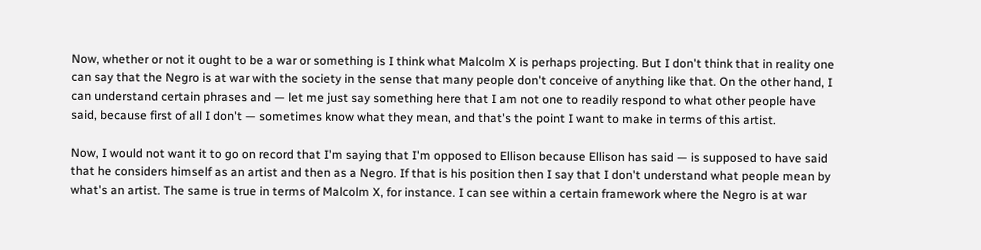Now, whether or not it ought to be a war or something is I think what Malcolm X is perhaps projecting. But I don't think that in reality one can say that the Negro is at war with the society in the sense that many people don't conceive of anything like that. On the other hand, I can understand certain phrases and — let me just say something here that I am not one to readily respond to what other people have said, because first of all I don't — sometimes know what they mean, and that's the point I want to make in terms of this artist.

Now, I would not want it to go on record that I'm saying that I'm opposed to Ellison because Ellison has said — is supposed to have said that he considers himself as an artist and then as a Negro. If that is his position then I say that I don't understand what people mean by what's an artist. The same is true in terms of Malcolm X, for instance. I can see within a certain framework where the Negro is at war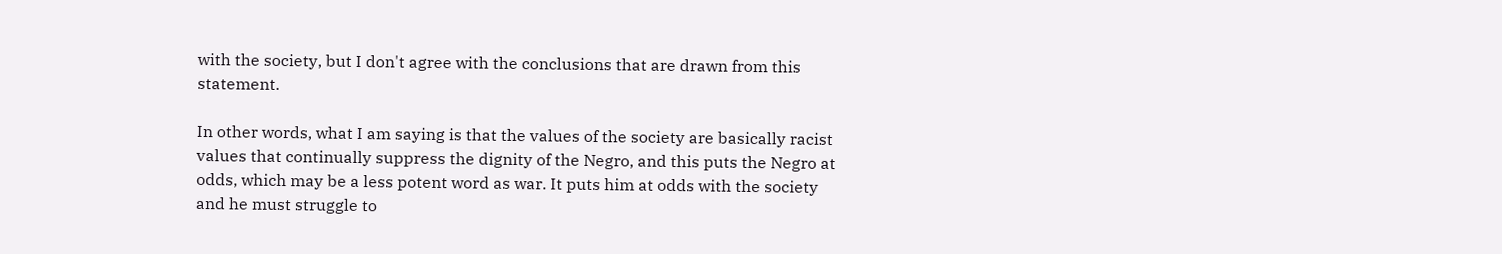with the society, but I don't agree with the conclusions that are drawn from this statement.

In other words, what I am saying is that the values of the society are basically racist values that continually suppress the dignity of the Negro, and this puts the Negro at odds, which may be a less potent word as war. It puts him at odds with the society and he must struggle to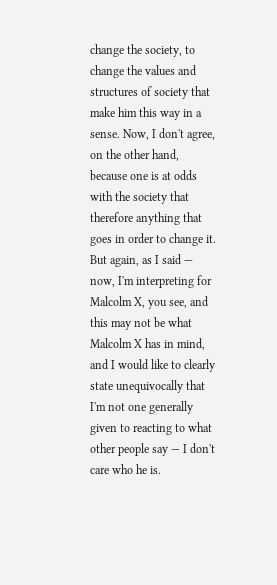change the society, to change the values and structures of society that make him this way in a sense. Now, I don't agree, on the other hand, because one is at odds with the society that therefore anything that goes in order to change it. But again, as I said — now, I'm interpreting for Malcolm X, you see, and this may not be what Malcolm X has in mind, and I would like to clearly state unequivocally that I'm not one generally given to reacting to what other people say — I don't care who he is.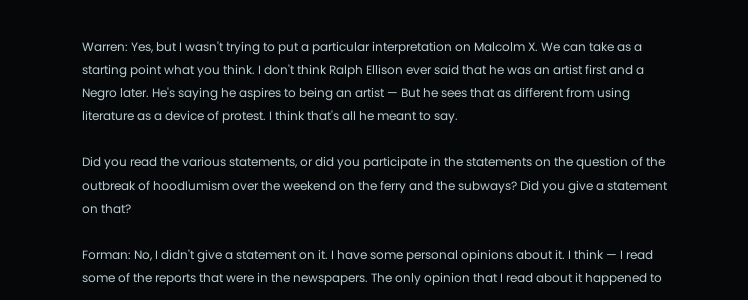Warren: Yes, but I wasn't trying to put a particular interpretation on Malcolm X. We can take as a starting point what you think. I don't think Ralph Ellison ever said that he was an artist first and a Negro later. He's saying he aspires to being an artist — But he sees that as different from using literature as a device of protest. I think that's all he meant to say.

Did you read the various statements, or did you participate in the statements on the question of the outbreak of hoodlumism over the weekend on the ferry and the subways? Did you give a statement on that?

Forman: No, I didn't give a statement on it. I have some personal opinions about it. I think — I read some of the reports that were in the newspapers. The only opinion that I read about it happened to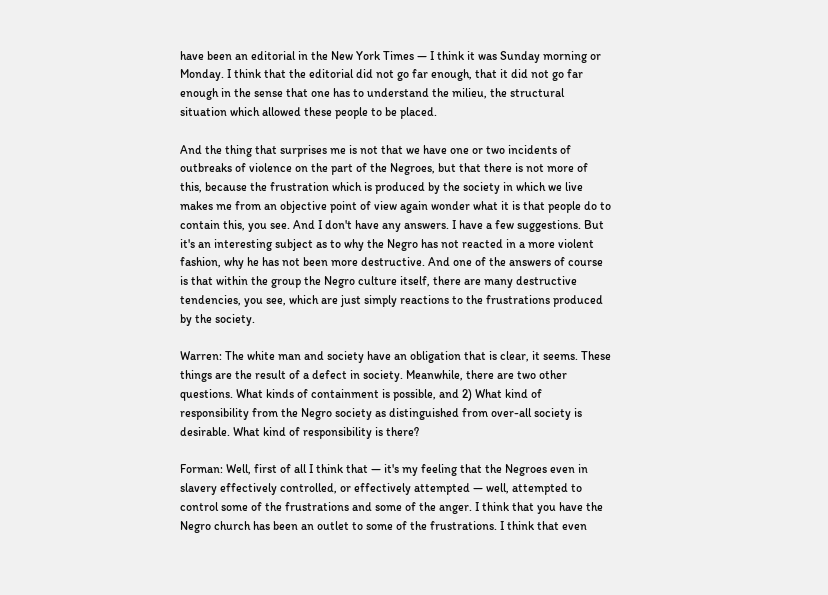have been an editorial in the New York Times — I think it was Sunday morning or Monday. I think that the editorial did not go far enough, that it did not go far enough in the sense that one has to understand the milieu, the structural situation which allowed these people to be placed.

And the thing that surprises me is not that we have one or two incidents of outbreaks of violence on the part of the Negroes, but that there is not more of this, because the frustration which is produced by the society in which we live makes me from an objective point of view again wonder what it is that people do to contain this, you see. And I don't have any answers. I have a few suggestions. But it's an interesting subject as to why the Negro has not reacted in a more violent fashion, why he has not been more destructive. And one of the answers of course is that within the group the Negro culture itself, there are many destructive tendencies, you see, which are just simply reactions to the frustrations produced by the society.

Warren: The white man and society have an obligation that is clear, it seems. These things are the result of a defect in society. Meanwhile, there are two other questions. What kinds of containment is possible, and 2) What kind of responsibility from the Negro society as distinguished from over-all society is desirable. What kind of responsibility is there?

Forman: Well, first of all I think that — it's my feeling that the Negroes even in slavery effectively controlled, or effectively attempted — well, attempted to control some of the frustrations and some of the anger. I think that you have the Negro church has been an outlet to some of the frustrations. I think that even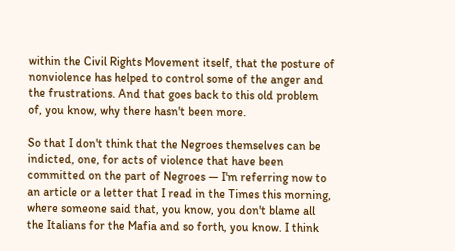within the Civil Rights Movement itself, that the posture of nonviolence has helped to control some of the anger and the frustrations. And that goes back to this old problem of, you know, why there hasn't been more.

So that I don't think that the Negroes themselves can be indicted, one, for acts of violence that have been committed on the part of Negroes — I'm referring now to an article or a letter that I read in the Times this morning, where someone said that, you know, you don't blame all the Italians for the Mafia and so forth, you know. I think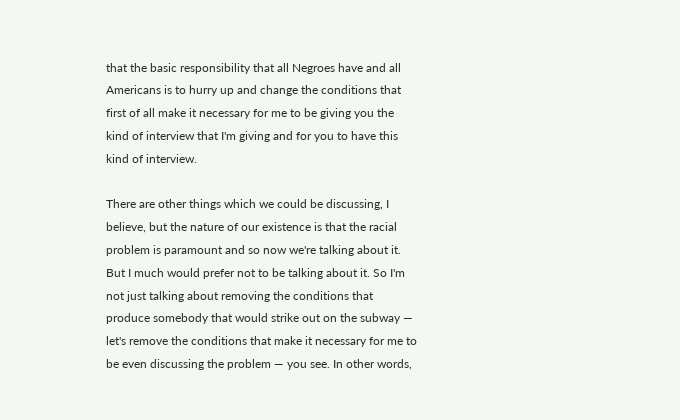that the basic responsibility that all Negroes have and all Americans is to hurry up and change the conditions that first of all make it necessary for me to be giving you the kind of interview that I'm giving and for you to have this kind of interview.

There are other things which we could be discussing, I believe, but the nature of our existence is that the racial problem is paramount and so now we're talking about it. But I much would prefer not to be talking about it. So I'm not just talking about removing the conditions that produce somebody that would strike out on the subway — let's remove the conditions that make it necessary for me to be even discussing the problem — you see. In other words,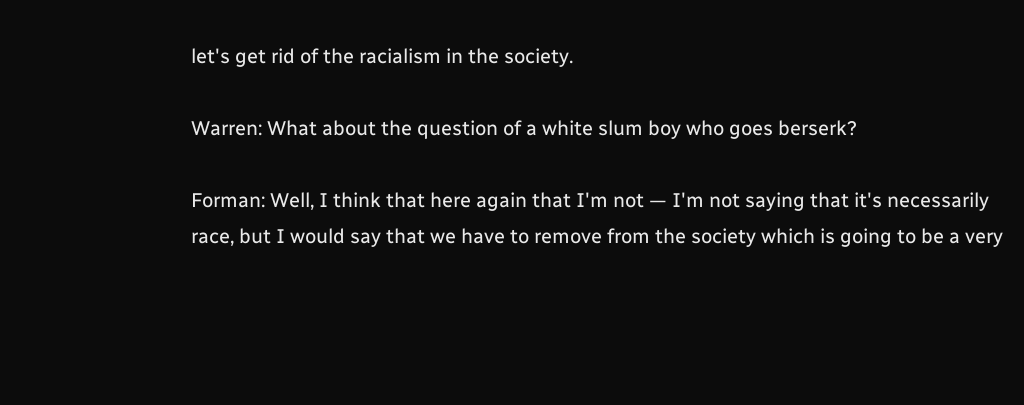let's get rid of the racialism in the society.

Warren: What about the question of a white slum boy who goes berserk?

Forman: Well, I think that here again that I'm not — I'm not saying that it's necessarily race, but I would say that we have to remove from the society which is going to be a very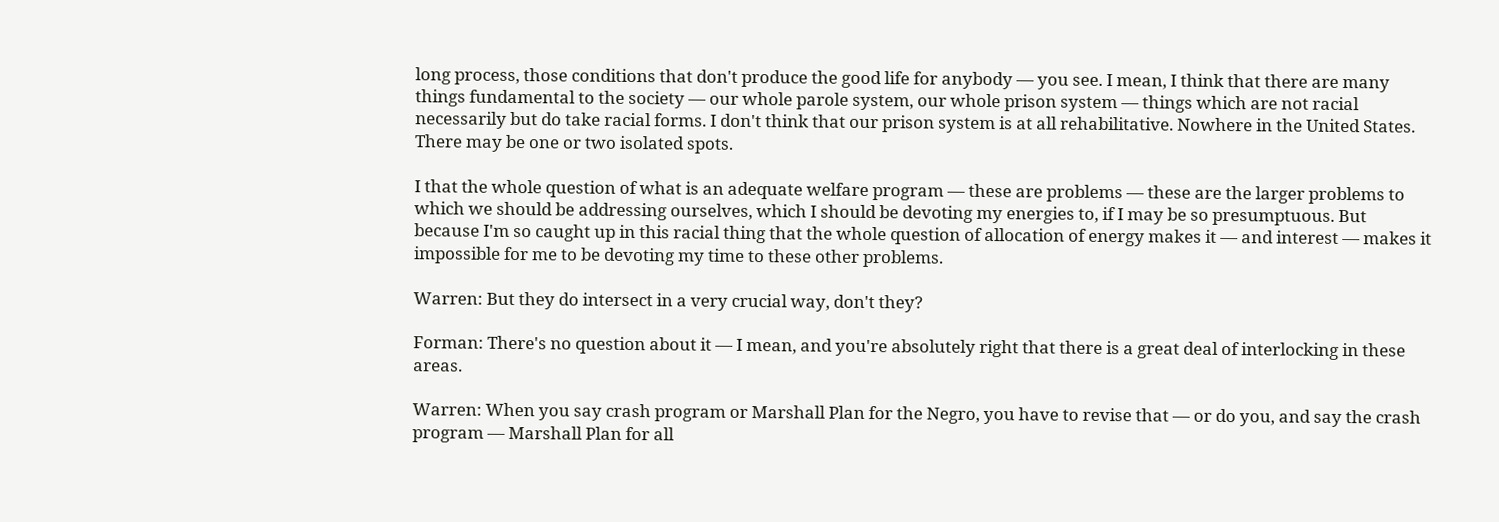long process, those conditions that don't produce the good life for anybody — you see. I mean, I think that there are many things fundamental to the society — our whole parole system, our whole prison system — things which are not racial necessarily but do take racial forms. I don't think that our prison system is at all rehabilitative. Nowhere in the United States. There may be one or two isolated spots.

I that the whole question of what is an adequate welfare program — these are problems — these are the larger problems to which we should be addressing ourselves, which I should be devoting my energies to, if I may be so presumptuous. But because I'm so caught up in this racial thing that the whole question of allocation of energy makes it — and interest — makes it impossible for me to be devoting my time to these other problems.

Warren: But they do intersect in a very crucial way, don't they?

Forman: There's no question about it — I mean, and you're absolutely right that there is a great deal of interlocking in these areas.

Warren: When you say crash program or Marshall Plan for the Negro, you have to revise that — or do you, and say the crash program — Marshall Plan for all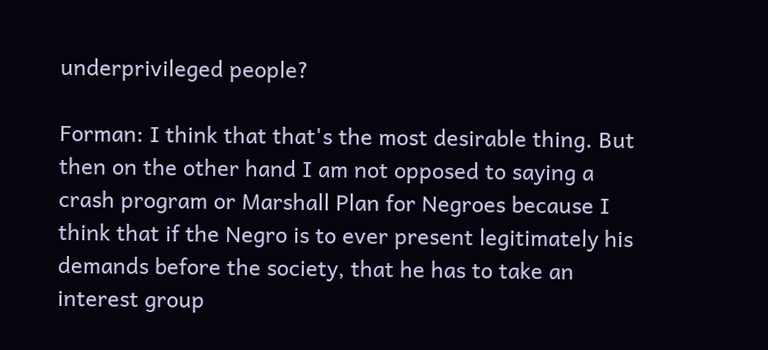underprivileged people?

Forman: I think that that's the most desirable thing. But then on the other hand I am not opposed to saying a crash program or Marshall Plan for Negroes because I think that if the Negro is to ever present legitimately his demands before the society, that he has to take an interest group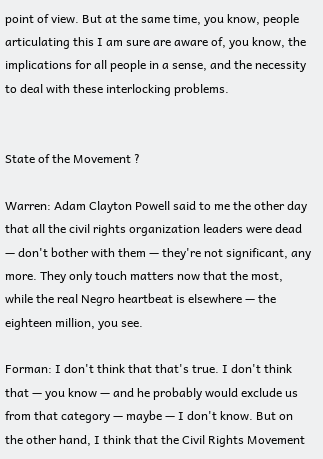point of view. But at the same time, you know, people articulating this I am sure are aware of, you know, the implications for all people in a sense, and the necessity to deal with these interlocking problems.


State of the Movement ?

Warren: Adam Clayton Powell said to me the other day that all the civil rights organization leaders were dead — don't bother with them — they're not significant, any more. They only touch matters now that the most, while the real Negro heartbeat is elsewhere — the eighteen million, you see.

Forman: I don't think that that's true. I don't think that — you know — and he probably would exclude us from that category — maybe — I don't know. But on the other hand, I think that the Civil Rights Movement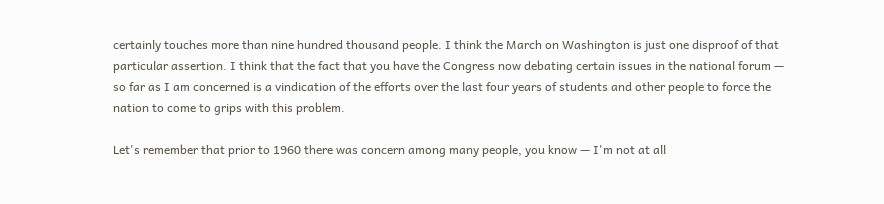certainly touches more than nine hundred thousand people. I think the March on Washington is just one disproof of that particular assertion. I think that the fact that you have the Congress now debating certain issues in the national forum — so far as I am concerned is a vindication of the efforts over the last four years of students and other people to force the nation to come to grips with this problem.

Let's remember that prior to 1960 there was concern among many people, you know — I'm not at all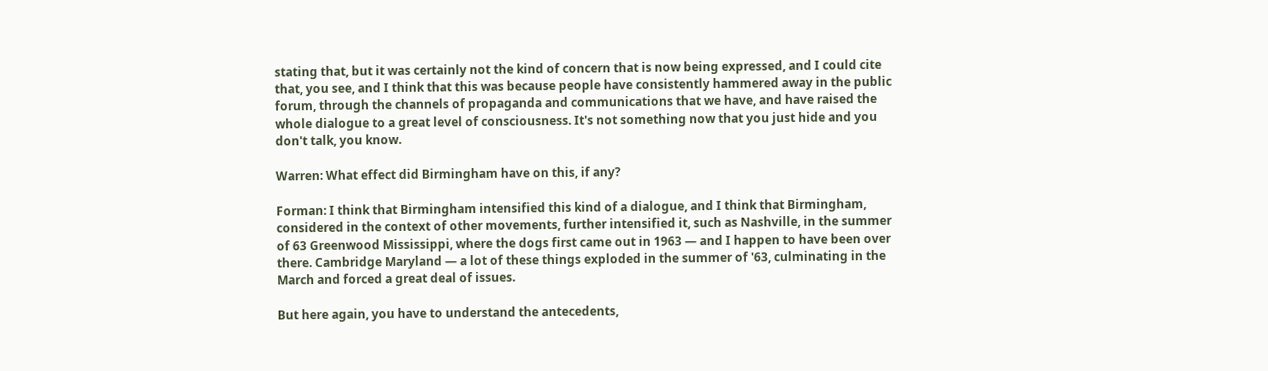stating that, but it was certainly not the kind of concern that is now being expressed, and I could cite that, you see, and I think that this was because people have consistently hammered away in the public forum, through the channels of propaganda and communications that we have, and have raised the whole dialogue to a great level of consciousness. It's not something now that you just hide and you don't talk, you know.

Warren: What effect did Birmingham have on this, if any?

Forman: I think that Birmingham intensified this kind of a dialogue, and I think that Birmingham, considered in the context of other movements, further intensified it, such as Nashville, in the summer of 63 Greenwood Mississippi, where the dogs first came out in 1963 — and I happen to have been over there. Cambridge Maryland — a lot of these things exploded in the summer of '63, culminating in the March and forced a great deal of issues.

But here again, you have to understand the antecedents,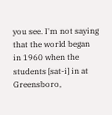you see. I'm not saying that the world began in 1960 when the students [sat-i] in at Greensboro,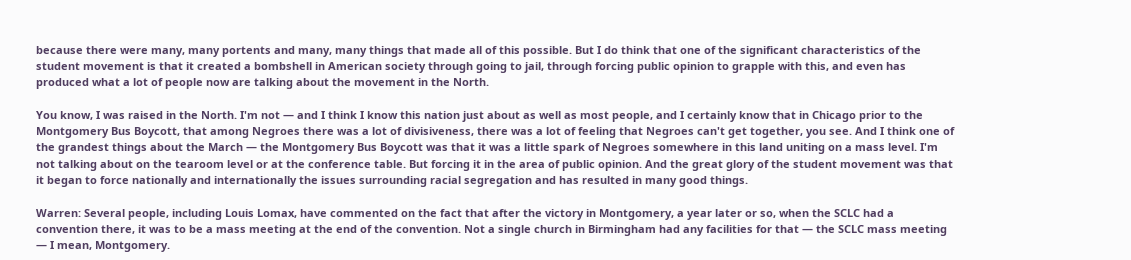because there were many, many portents and many, many things that made all of this possible. But I do think that one of the significant characteristics of the student movement is that it created a bombshell in American society through going to jail, through forcing public opinion to grapple with this, and even has produced what a lot of people now are talking about the movement in the North.

You know, I was raised in the North. I'm not — and I think I know this nation just about as well as most people, and I certainly know that in Chicago prior to the Montgomery Bus Boycott, that among Negroes there was a lot of divisiveness, there was a lot of feeling that Negroes can't get together, you see. And I think one of the grandest things about the March — the Montgomery Bus Boycott was that it was a little spark of Negroes somewhere in this land uniting on a mass level. I'm not talking about on the tearoom level or at the conference table. But forcing it in the area of public opinion. And the great glory of the student movement was that it began to force nationally and internationally the issues surrounding racial segregation and has resulted in many good things.

Warren: Several people, including Louis Lomax, have commented on the fact that after the victory in Montgomery, a year later or so, when the SCLC had a convention there, it was to be a mass meeting at the end of the convention. Not a single church in Birmingham had any facilities for that — the SCLC mass meeting — I mean, Montgomery.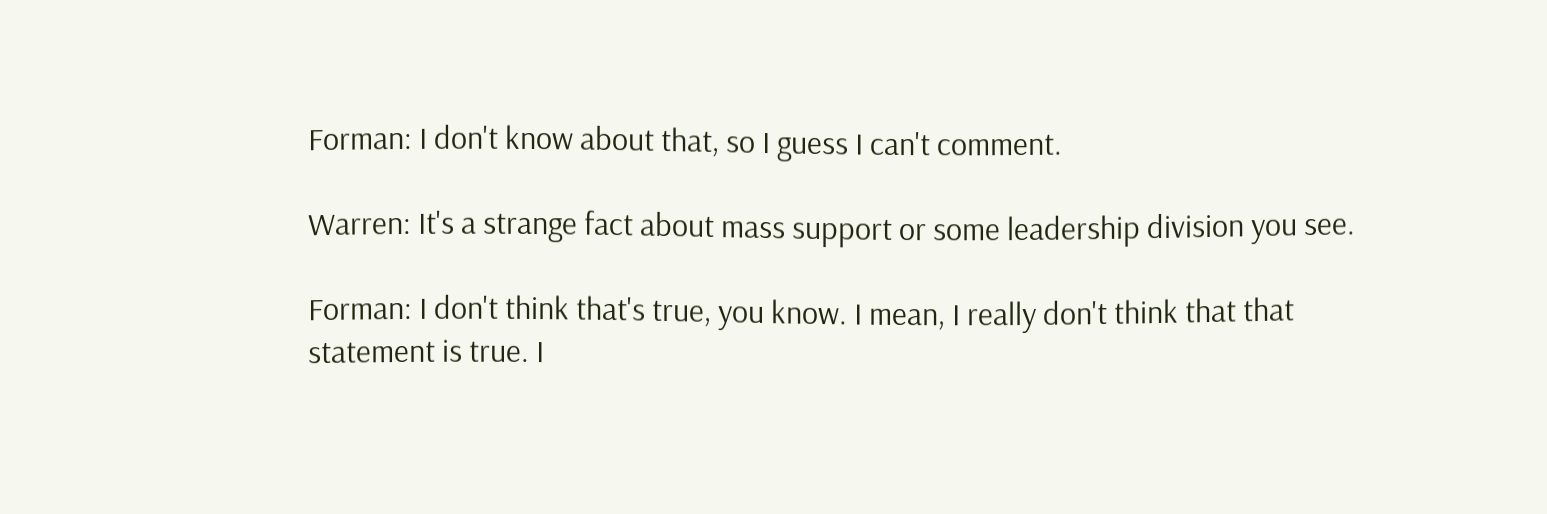Forman: I don't know about that, so I guess I can't comment.

Warren: It's a strange fact about mass support or some leadership division you see.

Forman: I don't think that's true, you know. I mean, I really don't think that that statement is true. I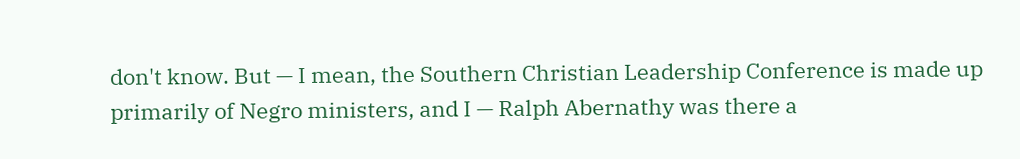don't know. But — I mean, the Southern Christian Leadership Conference is made up primarily of Negro ministers, and I — Ralph Abernathy was there a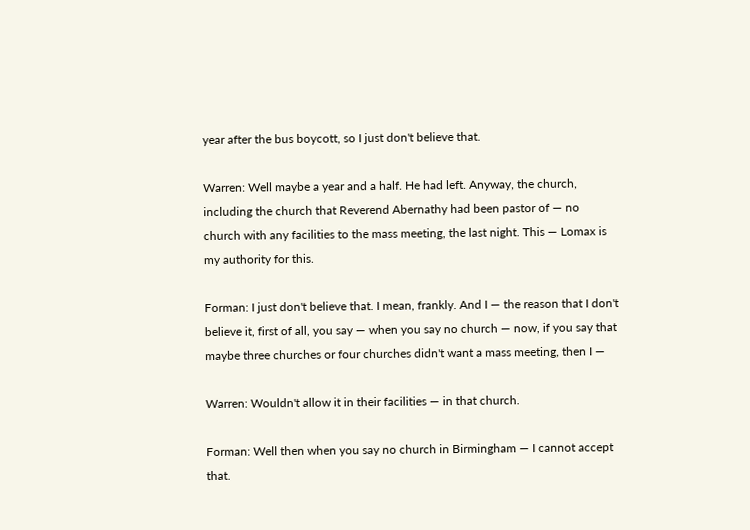year after the bus boycott, so I just don't believe that.

Warren: Well maybe a year and a half. He had left. Anyway, the church, including the church that Reverend Abernathy had been pastor of — no church with any facilities to the mass meeting, the last night. This — Lomax is my authority for this.

Forman: I just don't believe that. I mean, frankly. And I — the reason that I don't believe it, first of all, you say — when you say no church — now, if you say that maybe three churches or four churches didn't want a mass meeting, then I —

Warren: Wouldn't allow it in their facilities — in that church.

Forman: Well then when you say no church in Birmingham — I cannot accept that.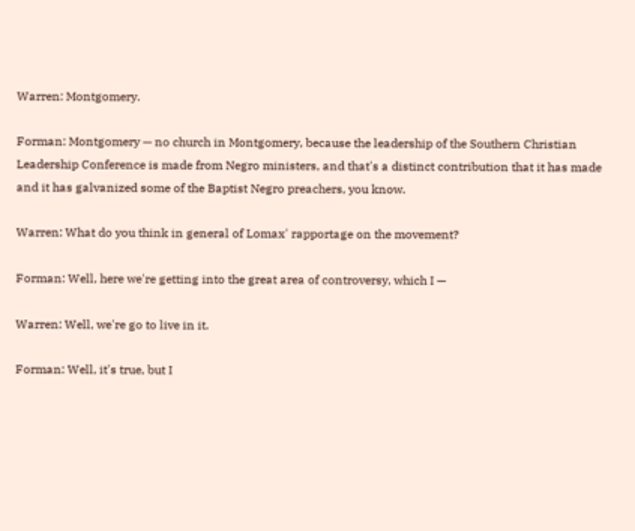Warren: Montgomery.

Forman: Montgomery — no church in Montgomery, because the leadership of the Southern Christian Leadership Conference is made from Negro ministers, and that's a distinct contribution that it has made and it has galvanized some of the Baptist Negro preachers, you know.

Warren: What do you think in general of Lomax' rapportage on the movement?

Forman: Well, here we're getting into the great area of controversy, which I —

Warren: Well, we're go to live in it.

Forman: Well, it's true, but I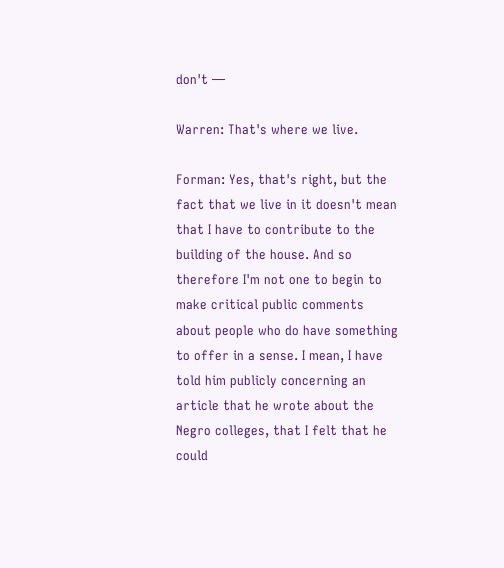don't —

Warren: That's where we live.

Forman: Yes, that's right, but the fact that we live in it doesn't mean that I have to contribute to the building of the house. And so therefore I'm not one to begin to make critical public comments about people who do have something to offer in a sense. I mean, I have told him publicly concerning an article that he wrote about the Negro colleges, that I felt that he could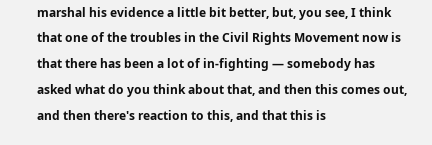marshal his evidence a little bit better, but, you see, I think that one of the troubles in the Civil Rights Movement now is that there has been a lot of in-fighting — somebody has asked what do you think about that, and then this comes out, and then there's reaction to this, and that this is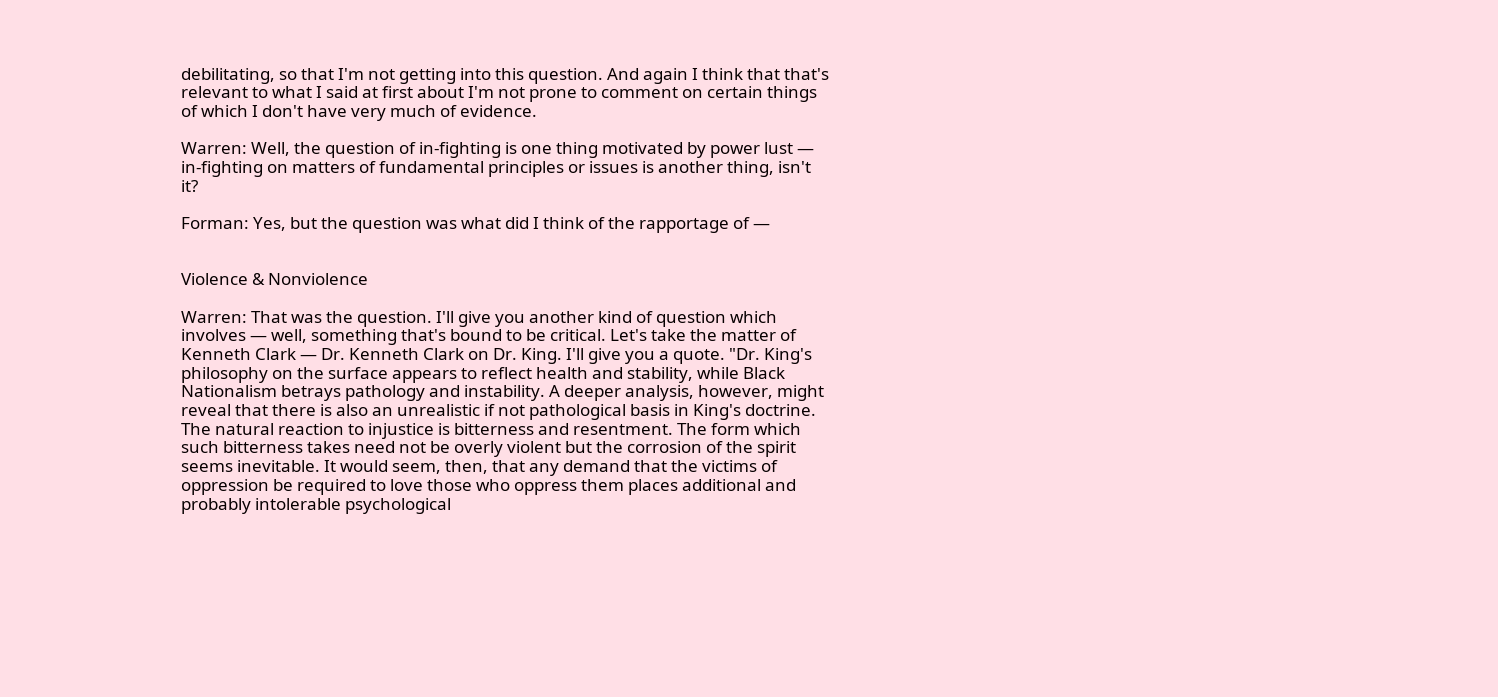debilitating, so that I'm not getting into this question. And again I think that that's relevant to what I said at first about I'm not prone to comment on certain things of which I don't have very much of evidence.

Warren: Well, the question of in-fighting is one thing motivated by power lust — in-fighting on matters of fundamental principles or issues is another thing, isn't it?

Forman: Yes, but the question was what did I think of the rapportage of —


Violence & Nonviolence

Warren: That was the question. I'll give you another kind of question which involves — well, something that's bound to be critical. Let's take the matter of Kenneth Clark — Dr. Kenneth Clark on Dr. King. I'll give you a quote. "Dr. King's philosophy on the surface appears to reflect health and stability, while Black Nationalism betrays pathology and instability. A deeper analysis, however, might reveal that there is also an unrealistic if not pathological basis in King's doctrine. The natural reaction to injustice is bitterness and resentment. The form which such bitterness takes need not be overly violent but the corrosion of the spirit seems inevitable. It would seem, then, that any demand that the victims of oppression be required to love those who oppress them places additional and probably intolerable psychological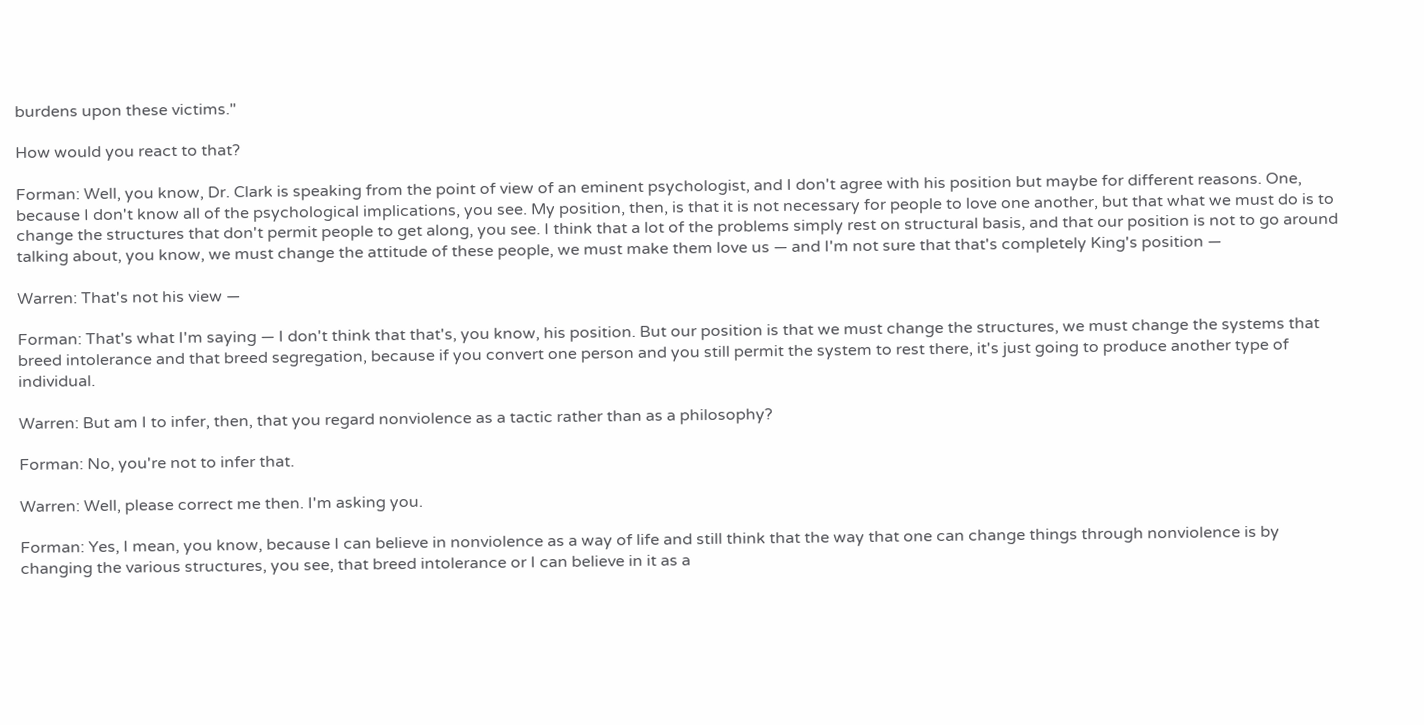burdens upon these victims."

How would you react to that?

Forman: Well, you know, Dr. Clark is speaking from the point of view of an eminent psychologist, and I don't agree with his position but maybe for different reasons. One, because I don't know all of the psychological implications, you see. My position, then, is that it is not necessary for people to love one another, but that what we must do is to change the structures that don't permit people to get along, you see. I think that a lot of the problems simply rest on structural basis, and that our position is not to go around talking about, you know, we must change the attitude of these people, we must make them love us — and I'm not sure that that's completely King's position —

Warren: That's not his view —

Forman: That's what I'm saying — I don't think that that's, you know, his position. But our position is that we must change the structures, we must change the systems that breed intolerance and that breed segregation, because if you convert one person and you still permit the system to rest there, it's just going to produce another type of individual.

Warren: But am I to infer, then, that you regard nonviolence as a tactic rather than as a philosophy?

Forman: No, you're not to infer that.

Warren: Well, please correct me then. I'm asking you.

Forman: Yes, I mean, you know, because I can believe in nonviolence as a way of life and still think that the way that one can change things through nonviolence is by changing the various structures, you see, that breed intolerance or I can believe in it as a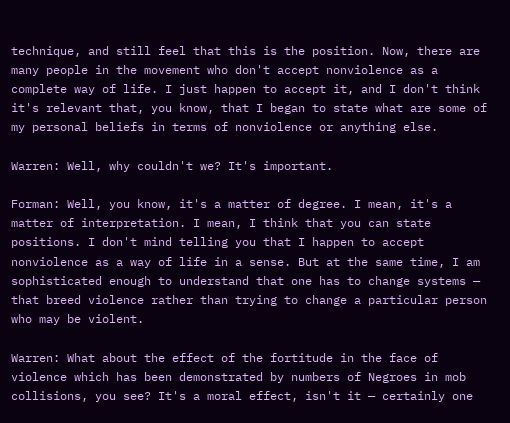technique, and still feel that this is the position. Now, there are many people in the movement who don't accept nonviolence as a complete way of life. I just happen to accept it, and I don't think it's relevant that, you know, that I began to state what are some of my personal beliefs in terms of nonviolence or anything else.

Warren: Well, why couldn't we? It's important.

Forman: Well, you know, it's a matter of degree. I mean, it's a matter of interpretation. I mean, I think that you can state positions. I don't mind telling you that I happen to accept nonviolence as a way of life in a sense. But at the same time, I am sophisticated enough to understand that one has to change systems — that breed violence rather than trying to change a particular person who may be violent.

Warren: What about the effect of the fortitude in the face of violence which has been demonstrated by numbers of Negroes in mob collisions, you see? It's a moral effect, isn't it — certainly one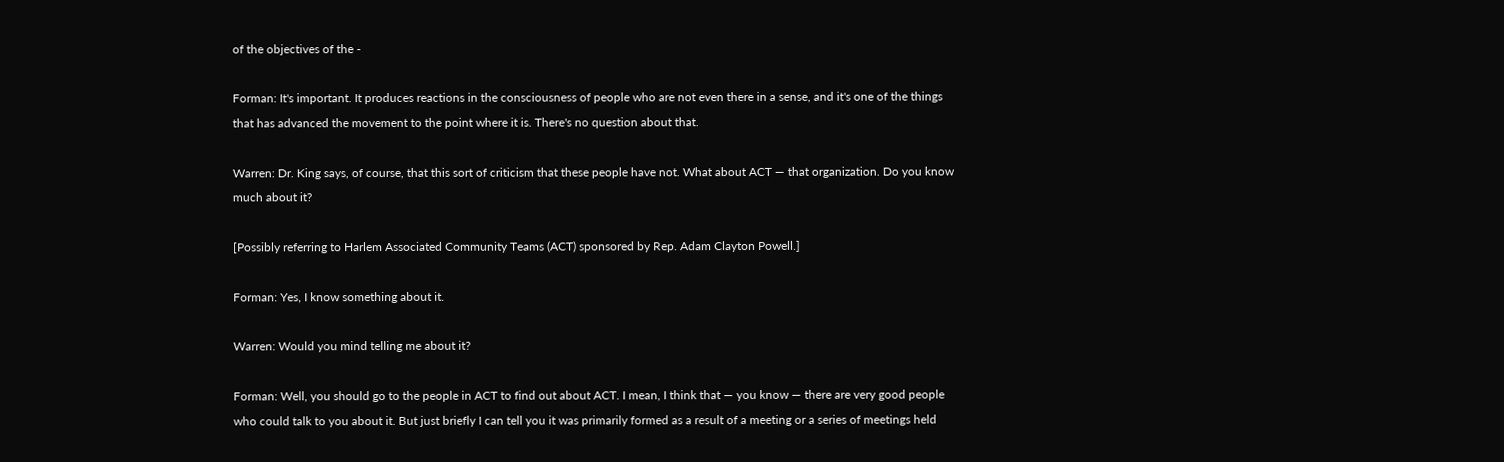of the objectives of the -

Forman: It's important. It produces reactions in the consciousness of people who are not even there in a sense, and it's one of the things that has advanced the movement to the point where it is. There's no question about that.

Warren: Dr. King says, of course, that this sort of criticism that these people have not. What about ACT — that organization. Do you know much about it?

[Possibly referring to Harlem Associated Community Teams (ACT) sponsored by Rep. Adam Clayton Powell.]

Forman: Yes, I know something about it.

Warren: Would you mind telling me about it?

Forman: Well, you should go to the people in ACT to find out about ACT. I mean, I think that — you know — there are very good people who could talk to you about it. But just briefly I can tell you it was primarily formed as a result of a meeting or a series of meetings held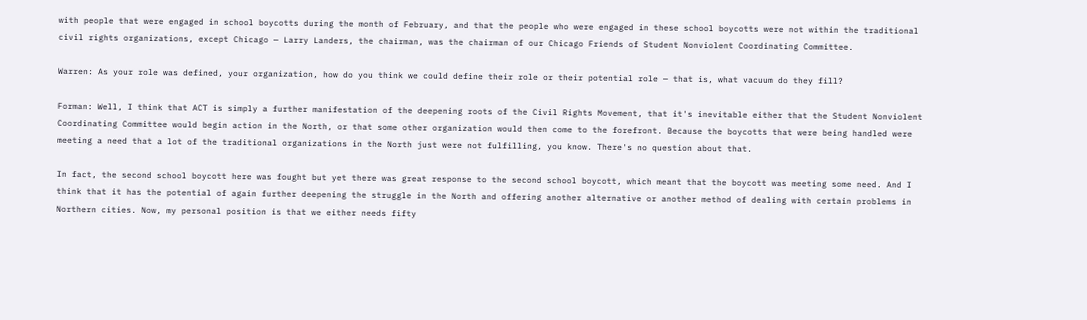with people that were engaged in school boycotts during the month of February, and that the people who were engaged in these school boycotts were not within the traditional civil rights organizations, except Chicago — Larry Landers, the chairman, was the chairman of our Chicago Friends of Student Nonviolent Coordinating Committee.

Warren: As your role was defined, your organization, how do you think we could define their role or their potential role — that is, what vacuum do they fill?

Forman: Well, I think that ACT is simply a further manifestation of the deepening roots of the Civil Rights Movement, that it's inevitable either that the Student Nonviolent Coordinating Committee would begin action in the North, or that some other organization would then come to the forefront. Because the boycotts that were being handled were meeting a need that a lot of the traditional organizations in the North just were not fulfilling, you know. There's no question about that.

In fact, the second school boycott here was fought but yet there was great response to the second school boycott, which meant that the boycott was meeting some need. And I think that it has the potential of again further deepening the struggle in the North and offering another alternative or another method of dealing with certain problems in Northern cities. Now, my personal position is that we either needs fifty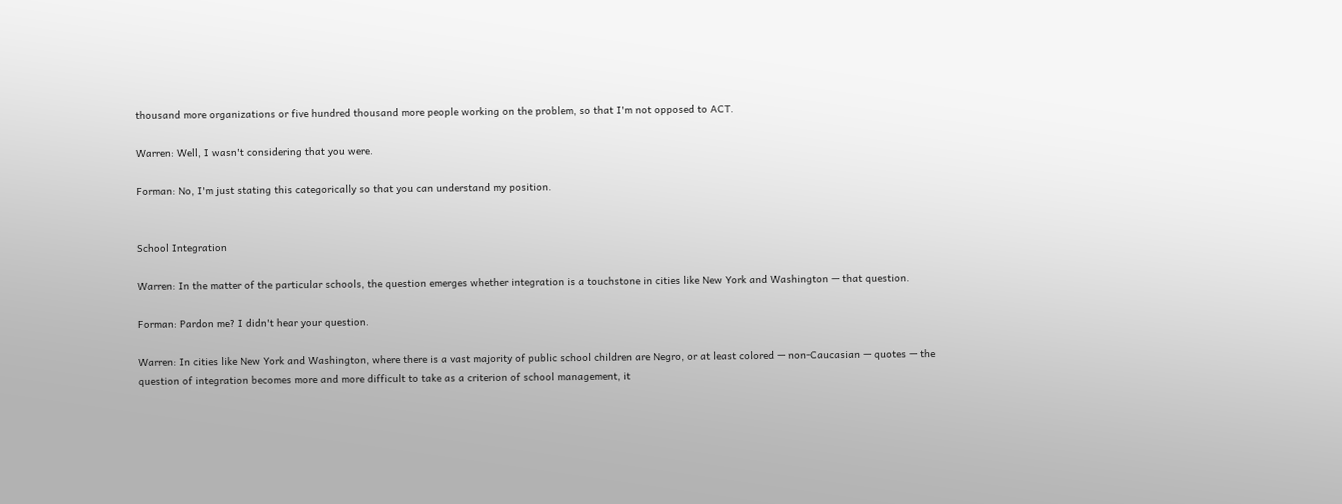thousand more organizations or five hundred thousand more people working on the problem, so that I'm not opposed to ACT.

Warren: Well, I wasn't considering that you were.

Forman: No, I'm just stating this categorically so that you can understand my position.


School Integration

Warren: In the matter of the particular schools, the question emerges whether integration is a touchstone in cities like New York and Washington — that question.

Forman: Pardon me? I didn't hear your question.

Warren: In cities like New York and Washington, where there is a vast majority of public school children are Negro, or at least colored — non-Caucasian — quotes — the question of integration becomes more and more difficult to take as a criterion of school management, it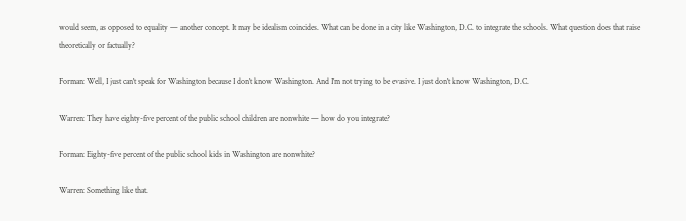would seem, as opposed to equality — another concept. It may be idealism coincides. What can be done in a city like Washington, D.C. to integrate the schools. What question does that raise theoretically or factually?

Forman: Well, I just can't speak for Washington because I don't know Washington. And I'm not trying to be evasive. I just don't know Washington, D.C.

Warren: They have eighty-five percent of the public school children are nonwhite — how do you integrate?

Forman: Eighty-five percent of the public school kids in Washington are nonwhite?

Warren: Something like that.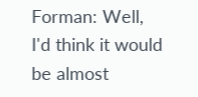Forman: Well, I'd think it would be almost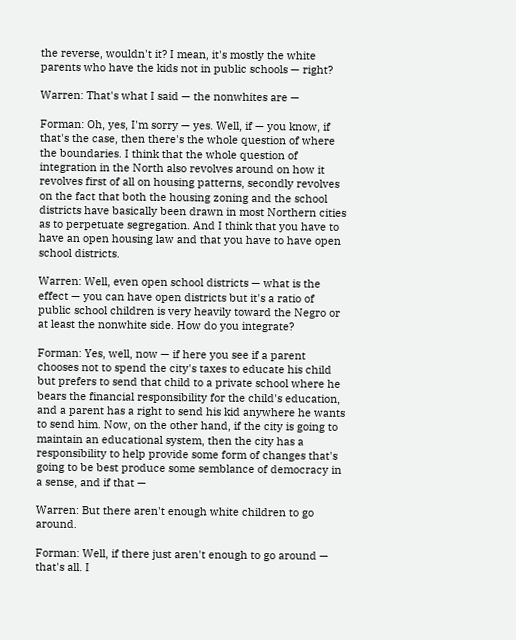the reverse, wouldn't it? I mean, it's mostly the white parents who have the kids not in public schools — right?

Warren: That's what I said — the nonwhites are —

Forman: Oh, yes, I'm sorry — yes. Well, if — you know, if that's the case, then there's the whole question of where the boundaries. I think that the whole question of integration in the North also revolves around on how it revolves first of all on housing patterns, secondly revolves on the fact that both the housing zoning and the school districts have basically been drawn in most Northern cities as to perpetuate segregation. And I think that you have to have an open housing law and that you have to have open school districts.

Warren: Well, even open school districts — what is the effect — you can have open districts but it's a ratio of public school children is very heavily toward the Negro or at least the nonwhite side. How do you integrate?

Forman: Yes, well, now — if here you see if a parent chooses not to spend the city's taxes to educate his child but prefers to send that child to a private school where he bears the financial responsibility for the child's education, and a parent has a right to send his kid anywhere he wants to send him. Now, on the other hand, if the city is going to maintain an educational system, then the city has a responsibility to help provide some form of changes that's going to be best produce some semblance of democracy in a sense, and if that —

Warren: But there aren't enough white children to go around.

Forman: Well, if there just aren't enough to go around — that's all. I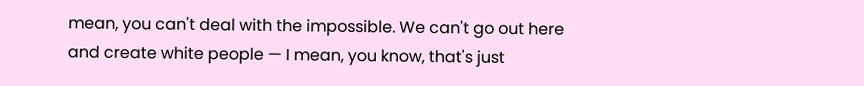mean, you can't deal with the impossible. We can't go out here and create white people — I mean, you know, that's just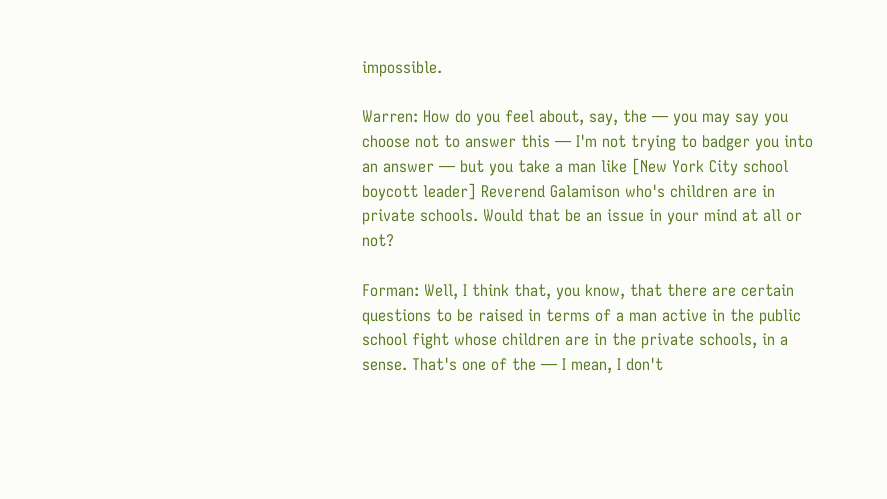impossible.

Warren: How do you feel about, say, the — you may say you choose not to answer this — I'm not trying to badger you into an answer — but you take a man like [New York City school boycott leader] Reverend Galamison who's children are in private schools. Would that be an issue in your mind at all or not?

Forman: Well, I think that, you know, that there are certain questions to be raised in terms of a man active in the public school fight whose children are in the private schools, in a sense. That's one of the — I mean, I don't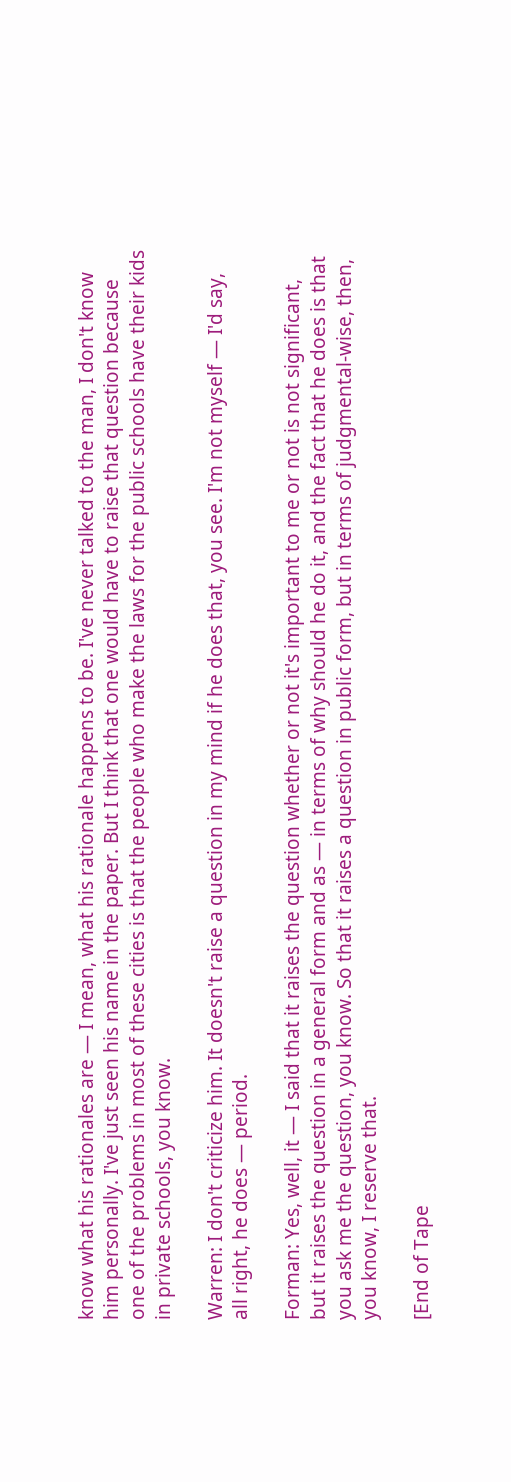know what his rationales are — I mean, what his rationale happens to be. I've never talked to the man, I don't know him personally. I've just seen his name in the paper. But I think that one would have to raise that question because one of the problems in most of these cities is that the people who make the laws for the public schools have their kids in private schools, you know.

Warren: I don't criticize him. It doesn't raise a question in my mind if he does that, you see. I'm not myself — I'd say, all right, he does — period.

Forman: Yes, well, it — I said that it raises the question whether or not it's important to me or not is not significant, but it raises the question in a general form and as — in terms of why should he do it, and the fact that he does is that you ask me the question, you know. So that it raises a question in public form, but in terms of judgmental-wise, then, you know, I reserve that.

[End of Tape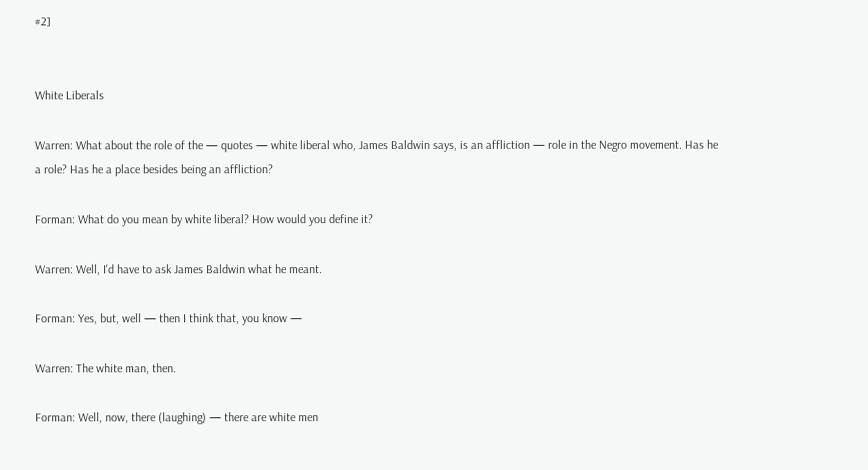#2]


White Liberals

Warren: What about the role of the — quotes — white liberal who, James Baldwin says, is an affliction — role in the Negro movement. Has he a role? Has he a place besides being an affliction?

Forman: What do you mean by white liberal? How would you define it?

Warren: Well, I'd have to ask James Baldwin what he meant.

Forman: Yes, but, well — then I think that, you know —

Warren: The white man, then.

Forman: Well, now, there (laughing) — there are white men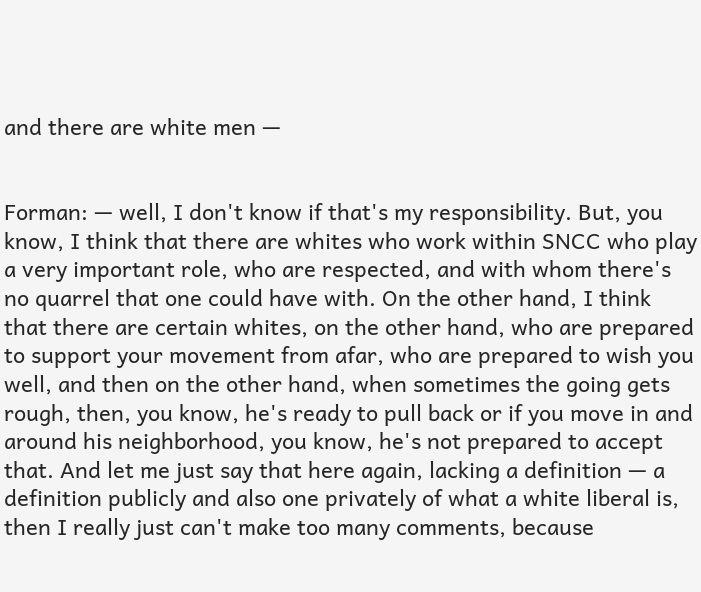and there are white men —


Forman: — well, I don't know if that's my responsibility. But, you know, I think that there are whites who work within SNCC who play a very important role, who are respected, and with whom there's no quarrel that one could have with. On the other hand, I think that there are certain whites, on the other hand, who are prepared to support your movement from afar, who are prepared to wish you well, and then on the other hand, when sometimes the going gets rough, then, you know, he's ready to pull back or if you move in and around his neighborhood, you know, he's not prepared to accept that. And let me just say that here again, lacking a definition — a definition publicly and also one privately of what a white liberal is, then I really just can't make too many comments, because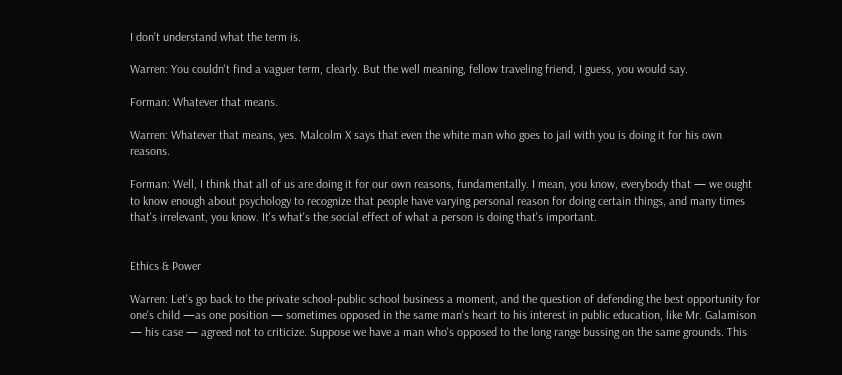I don't understand what the term is.

Warren: You couldn't find a vaguer term, clearly. But the well meaning, fellow traveling friend, I guess, you would say.

Forman: Whatever that means.

Warren: Whatever that means, yes. Malcolm X says that even the white man who goes to jail with you is doing it for his own reasons.

Forman: Well, I think that all of us are doing it for our own reasons, fundamentally. I mean, you know, everybody that — we ought to know enough about psychology to recognize that people have varying personal reason for doing certain things, and many times that's irrelevant, you know. It's what's the social effect of what a person is doing that's important.


Ethics & Power

Warren: Let's go back to the private school-public school business a moment, and the question of defending the best opportunity for one's child —as one position — sometimes opposed in the same man's heart to his interest in public education, like Mr. Galamison — his case — agreed not to criticize. Suppose we have a man who's opposed to the long range bussing on the same grounds. This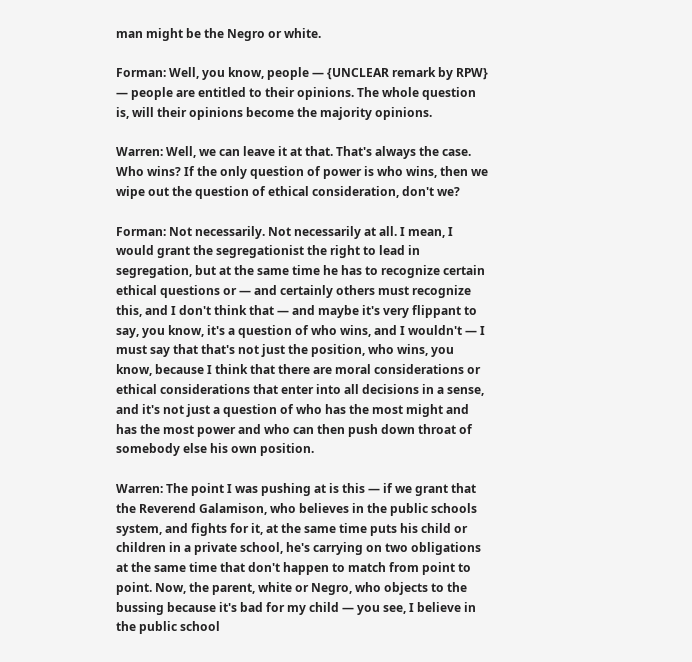man might be the Negro or white.

Forman: Well, you know, people — {UNCLEAR remark by RPW} — people are entitled to their opinions. The whole question is, will their opinions become the majority opinions.

Warren: Well, we can leave it at that. That's always the case. Who wins? If the only question of power is who wins, then we wipe out the question of ethical consideration, don't we?

Forman: Not necessarily. Not necessarily at all. I mean, I would grant the segregationist the right to lead in segregation, but at the same time he has to recognize certain ethical questions or — and certainly others must recognize this, and I don't think that — and maybe it's very flippant to say, you know, it's a question of who wins, and I wouldn't — I must say that that's not just the position, who wins, you know, because I think that there are moral considerations or ethical considerations that enter into all decisions in a sense, and it's not just a question of who has the most might and has the most power and who can then push down throat of somebody else his own position.

Warren: The point I was pushing at is this — if we grant that the Reverend Galamison, who believes in the public schools system, and fights for it, at the same time puts his child or children in a private school, he's carrying on two obligations at the same time that don't happen to match from point to point. Now, the parent, white or Negro, who objects to the bussing because it's bad for my child — you see, I believe in the public school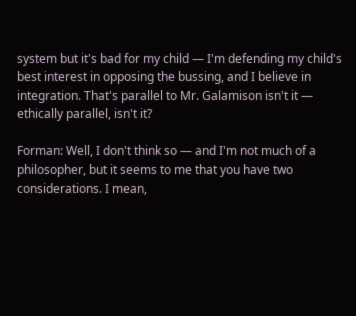system but it's bad for my child — I'm defending my child's best interest in opposing the bussing, and I believe in integration. That's parallel to Mr. Galamison isn't it — ethically parallel, isn't it?

Forman: Well, I don't think so — and I'm not much of a philosopher, but it seems to me that you have two considerations. I mean,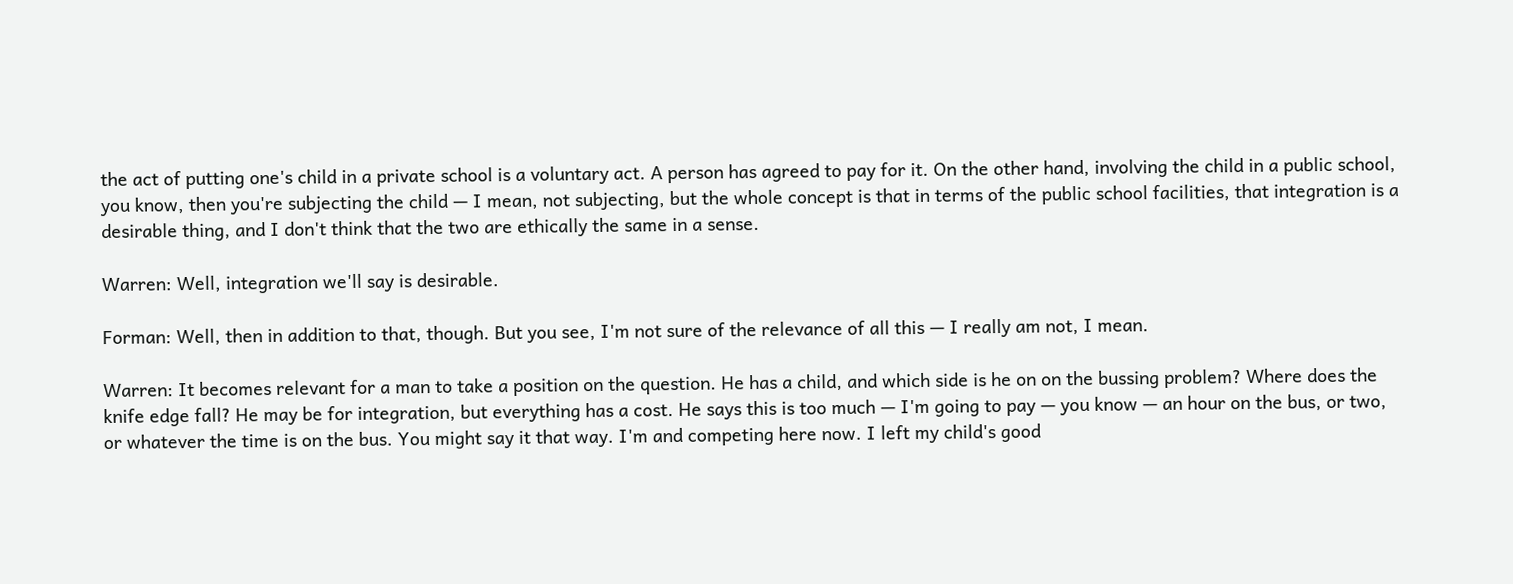the act of putting one's child in a private school is a voluntary act. A person has agreed to pay for it. On the other hand, involving the child in a public school, you know, then you're subjecting the child — I mean, not subjecting, but the whole concept is that in terms of the public school facilities, that integration is a desirable thing, and I don't think that the two are ethically the same in a sense.

Warren: Well, integration we'll say is desirable.

Forman: Well, then in addition to that, though. But you see, I'm not sure of the relevance of all this — I really am not, I mean.

Warren: It becomes relevant for a man to take a position on the question. He has a child, and which side is he on on the bussing problem? Where does the knife edge fall? He may be for integration, but everything has a cost. He says this is too much — I'm going to pay — you know — an hour on the bus, or two, or whatever the time is on the bus. You might say it that way. I'm and competing here now. I left my child's good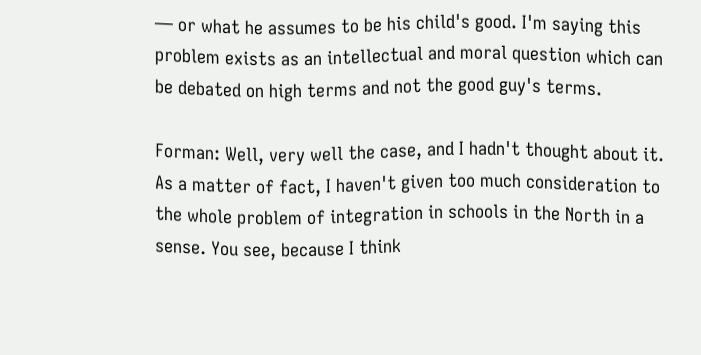— or what he assumes to be his child's good. I'm saying this problem exists as an intellectual and moral question which can be debated on high terms and not the good guy's terms.

Forman: Well, very well the case, and I hadn't thought about it. As a matter of fact, I haven't given too much consideration to the whole problem of integration in schools in the North in a sense. You see, because I think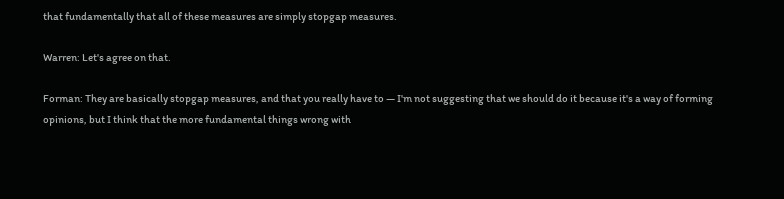that fundamentally that all of these measures are simply stopgap measures.

Warren: Let's agree on that.

Forman: They are basically stopgap measures, and that you really have to — I'm not suggesting that we should do it because it's a way of forming opinions, but I think that the more fundamental things wrong with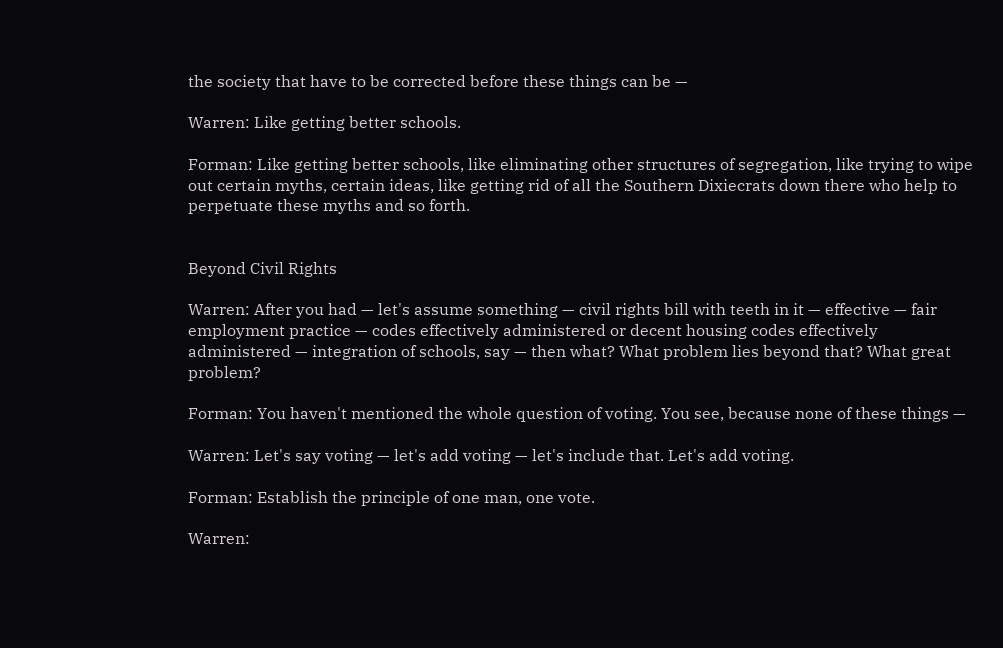the society that have to be corrected before these things can be —

Warren: Like getting better schools.

Forman: Like getting better schools, like eliminating other structures of segregation, like trying to wipe out certain myths, certain ideas, like getting rid of all the Southern Dixiecrats down there who help to perpetuate these myths and so forth.


Beyond Civil Rights

Warren: After you had — let's assume something — civil rights bill with teeth in it — effective — fair employment practice — codes effectively administered or decent housing codes effectively administered — integration of schools, say — then what? What problem lies beyond that? What great problem?

Forman: You haven't mentioned the whole question of voting. You see, because none of these things —

Warren: Let's say voting — let's add voting — let's include that. Let's add voting.

Forman: Establish the principle of one man, one vote.

Warren: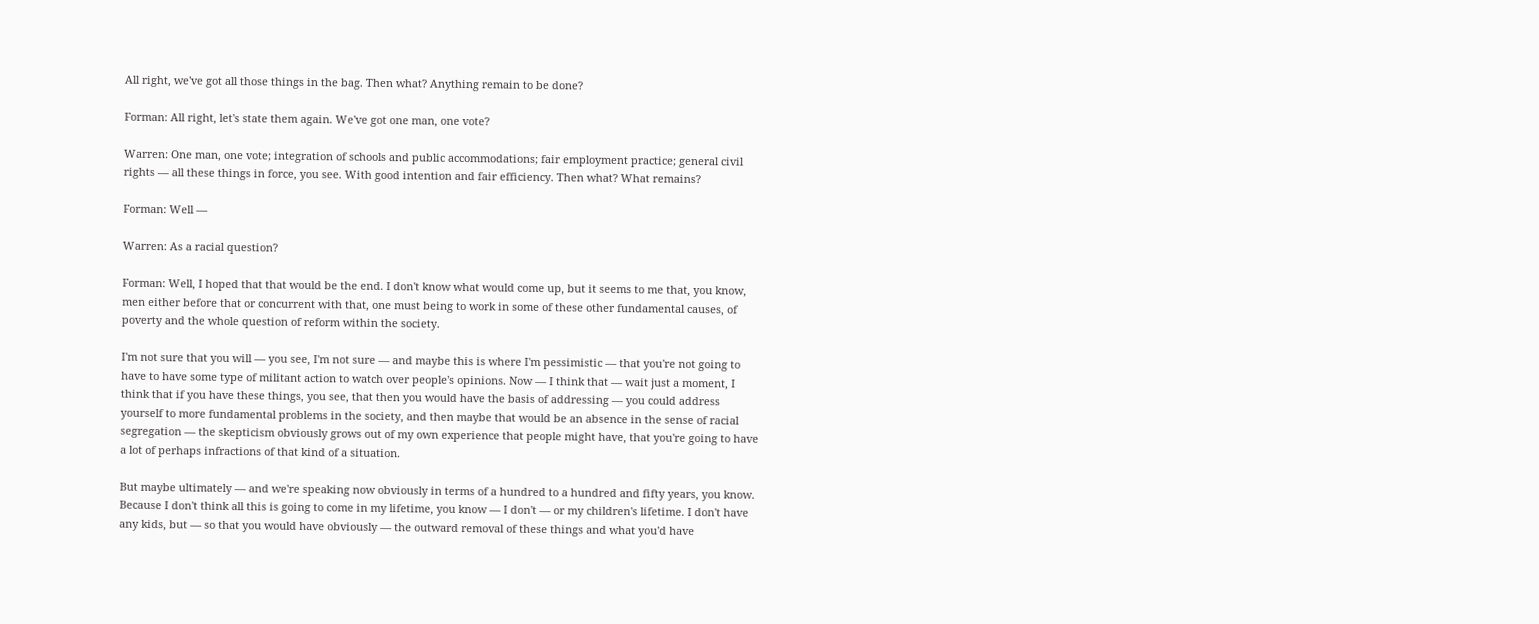All right, we've got all those things in the bag. Then what? Anything remain to be done?

Forman: All right, let's state them again. We've got one man, one vote?

Warren: One man, one vote; integration of schools and public accommodations; fair employment practice; general civil rights — all these things in force, you see. With good intention and fair efficiency. Then what? What remains?

Forman: Well —

Warren: As a racial question?

Forman: Well, I hoped that that would be the end. I don't know what would come up, but it seems to me that, you know, men either before that or concurrent with that, one must being to work in some of these other fundamental causes, of poverty and the whole question of reform within the society.

I'm not sure that you will — you see, I'm not sure — and maybe this is where I'm pessimistic — that you're not going to have to have some type of militant action to watch over people's opinions. Now — I think that — wait just a moment, I think that if you have these things, you see, that then you would have the basis of addressing — you could address yourself to more fundamental problems in the society, and then maybe that would be an absence in the sense of racial segregation — the skepticism obviously grows out of my own experience that people might have, that you're going to have a lot of perhaps infractions of that kind of a situation.

But maybe ultimately — and we're speaking now obviously in terms of a hundred to a hundred and fifty years, you know. Because I don't think all this is going to come in my lifetime, you know — I don't — or my children's lifetime. I don't have any kids, but — so that you would have obviously — the outward removal of these things and what you'd have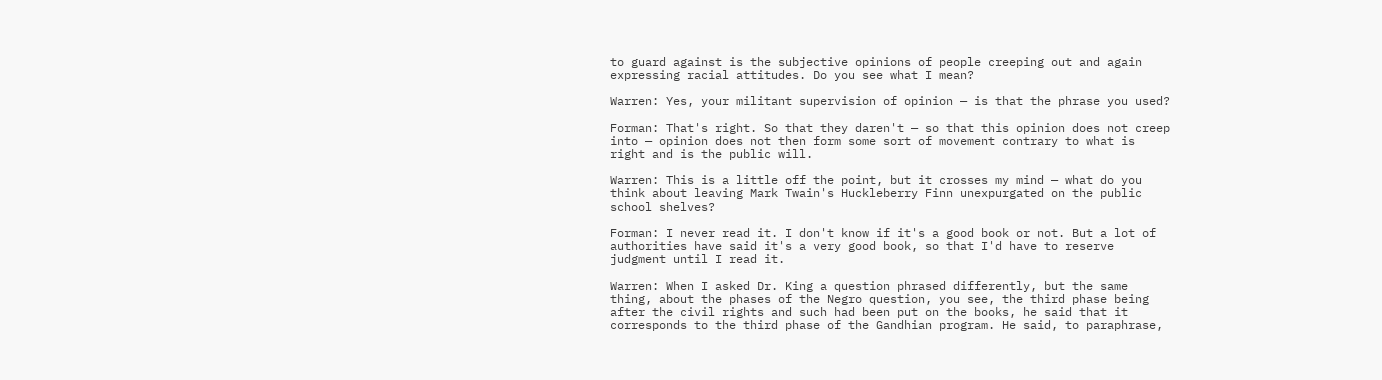to guard against is the subjective opinions of people creeping out and again expressing racial attitudes. Do you see what I mean?

Warren: Yes, your militant supervision of opinion — is that the phrase you used?

Forman: That's right. So that they daren't — so that this opinion does not creep into — opinion does not then form some sort of movement contrary to what is right and is the public will.

Warren: This is a little off the point, but it crosses my mind — what do you think about leaving Mark Twain's Huckleberry Finn unexpurgated on the public school shelves?

Forman: I never read it. I don't know if it's a good book or not. But a lot of authorities have said it's a very good book, so that I'd have to reserve judgment until I read it.

Warren: When I asked Dr. King a question phrased differently, but the same thing, about the phases of the Negro question, you see, the third phase being after the civil rights and such had been put on the books, he said that it corresponds to the third phase of the Gandhian program. He said, to paraphrase,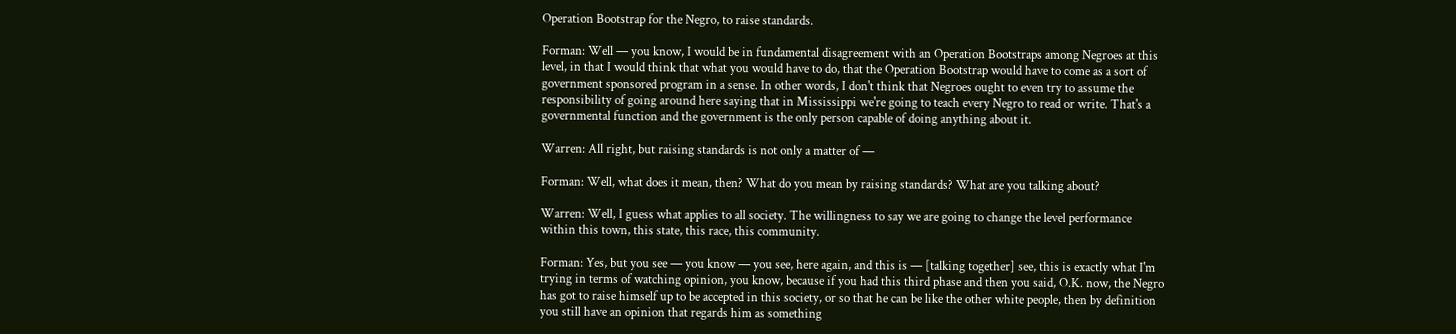Operation Bootstrap for the Negro, to raise standards.

Forman: Well — you know, I would be in fundamental disagreement with an Operation Bootstraps among Negroes at this level, in that I would think that what you would have to do, that the Operation Bootstrap would have to come as a sort of government sponsored program in a sense. In other words, I don't think that Negroes ought to even try to assume the responsibility of going around here saying that in Mississippi we're going to teach every Negro to read or write. That's a governmental function and the government is the only person capable of doing anything about it.

Warren: All right, but raising standards is not only a matter of —

Forman: Well, what does it mean, then? What do you mean by raising standards? What are you talking about?

Warren: Well, I guess what applies to all society. The willingness to say we are going to change the level performance within this town, this state, this race, this community.

Forman: Yes, but you see — you know — you see, here again, and this is — [talking together] see, this is exactly what I'm trying in terms of watching opinion, you know, because if you had this third phase and then you said, O.K. now, the Negro has got to raise himself up to be accepted in this society, or so that he can be like the other white people, then by definition you still have an opinion that regards him as something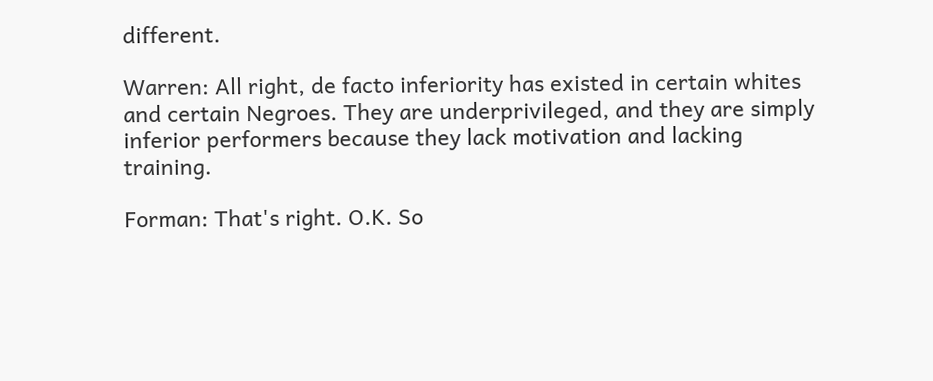different.

Warren: All right, de facto inferiority has existed in certain whites and certain Negroes. They are underprivileged, and they are simply inferior performers because they lack motivation and lacking training.

Forman: That's right. O.K. So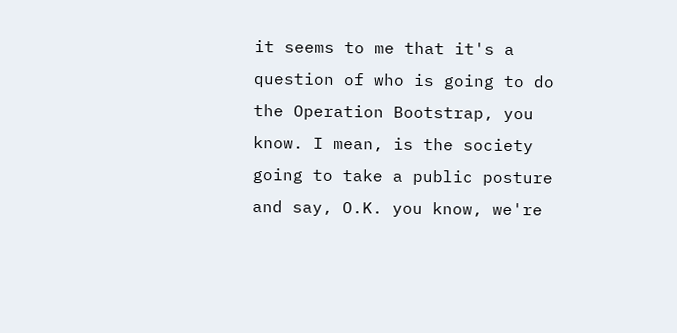it seems to me that it's a question of who is going to do the Operation Bootstrap, you know. I mean, is the society going to take a public posture and say, O.K. you know, we're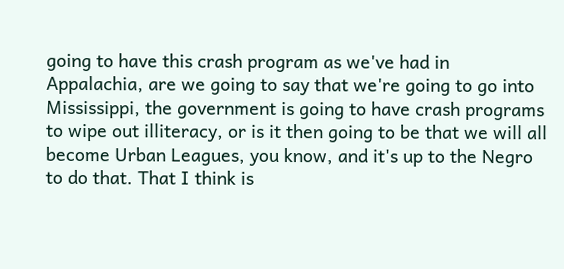going to have this crash program as we've had in Appalachia, are we going to say that we're going to go into Mississippi, the government is going to have crash programs to wipe out illiteracy, or is it then going to be that we will all become Urban Leagues, you know, and it's up to the Negro to do that. That I think is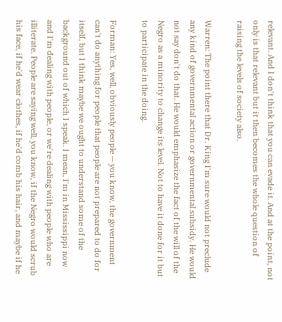relevant. And I don't think that you can evade it. And at the point, not only is that relevant but it then becomes the whole question of raising the levels of society also.

Warren: The point there that Dr. King I'm sure would not preclude any kind of governmental action or governmental subsidy. He would not say don't do that. He would emphasize the fact of the will of the Negro as a minority to change its level. Not to have it done for it but to participate in the doing.

Forman: Yes, well, obviously people — you know, the government can't do anything for people that people are not prepared to do for itself, but I think maybe we ought to understand some of the background out of which I speak. I mean, I'm in Mississippi now and I'm dealing with people, or we're dealing with people who are illiterate. People are saying well, you know, if the Negro would scrub his face, if he'd wear clothes, if he'd comb his hair, and maybe if he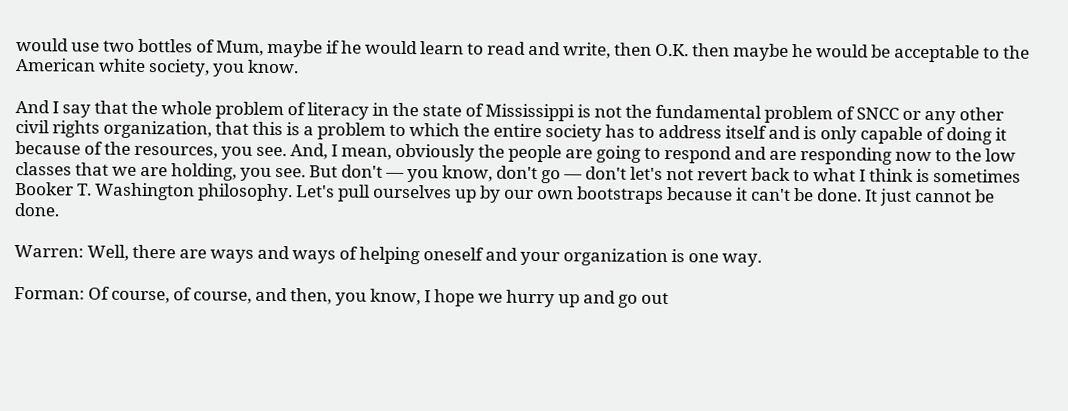would use two bottles of Mum, maybe if he would learn to read and write, then O.K. then maybe he would be acceptable to the American white society, you know.

And I say that the whole problem of literacy in the state of Mississippi is not the fundamental problem of SNCC or any other civil rights organization, that this is a problem to which the entire society has to address itself and is only capable of doing it because of the resources, you see. And, I mean, obviously the people are going to respond and are responding now to the low classes that we are holding, you see. But don't — you know, don't go — don't let's not revert back to what I think is sometimes Booker T. Washington philosophy. Let's pull ourselves up by our own bootstraps because it can't be done. It just cannot be done.

Warren: Well, there are ways and ways of helping oneself and your organization is one way.

Forman: Of course, of course, and then, you know, I hope we hurry up and go out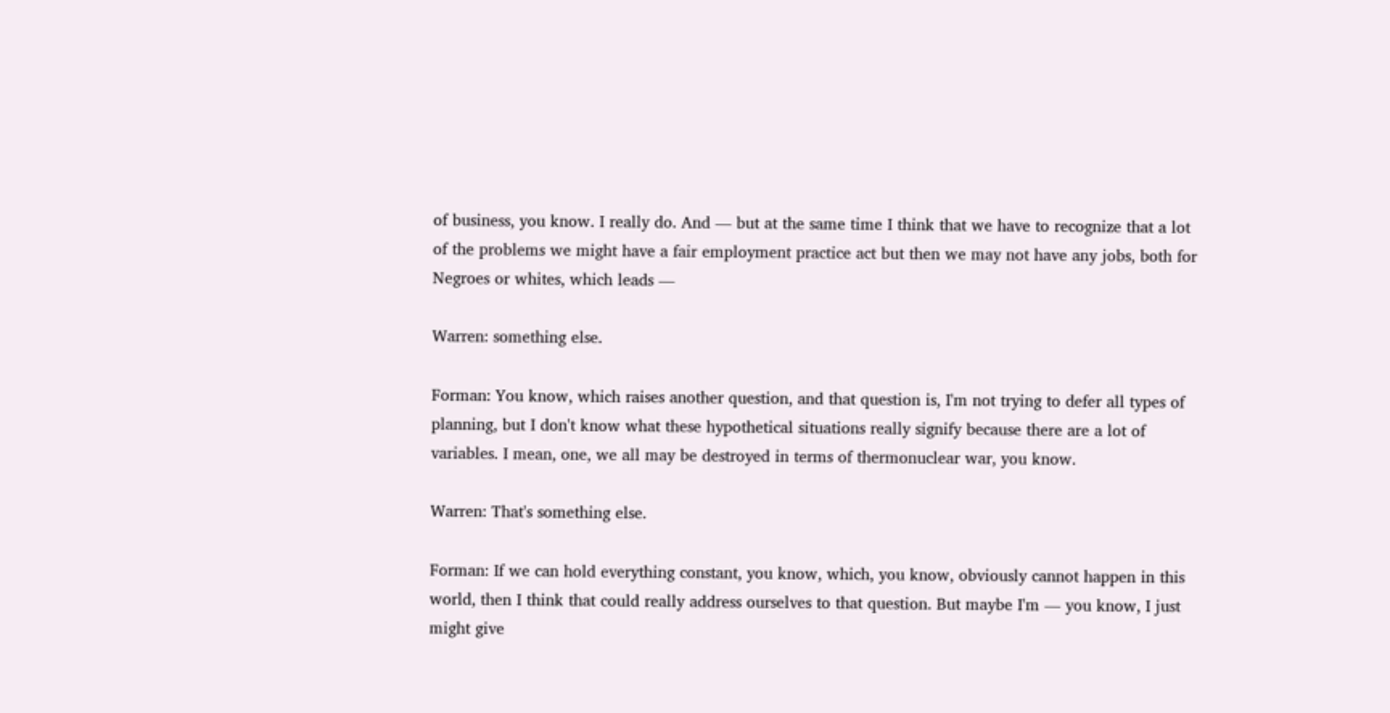of business, you know. I really do. And — but at the same time I think that we have to recognize that a lot of the problems we might have a fair employment practice act but then we may not have any jobs, both for Negroes or whites, which leads —

Warren: something else.

Forman: You know, which raises another question, and that question is, I'm not trying to defer all types of planning, but I don't know what these hypothetical situations really signify because there are a lot of variables. I mean, one, we all may be destroyed in terms of thermonuclear war, you know.

Warren: That's something else.

Forman: If we can hold everything constant, you know, which, you know, obviously cannot happen in this world, then I think that could really address ourselves to that question. But maybe I'm — you know, I just might give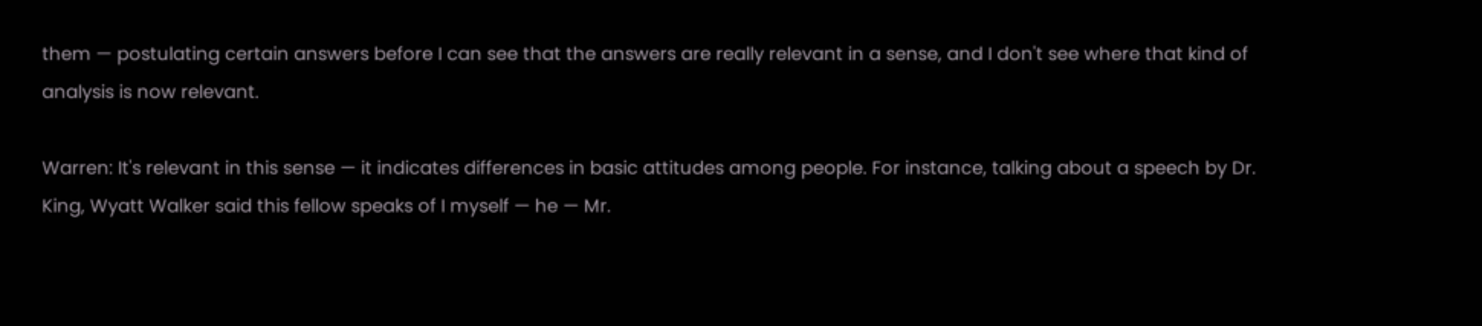them — postulating certain answers before I can see that the answers are really relevant in a sense, and I don't see where that kind of analysis is now relevant.

Warren: It's relevant in this sense — it indicates differences in basic attitudes among people. For instance, talking about a speech by Dr. King, Wyatt Walker said this fellow speaks of I myself — he — Mr.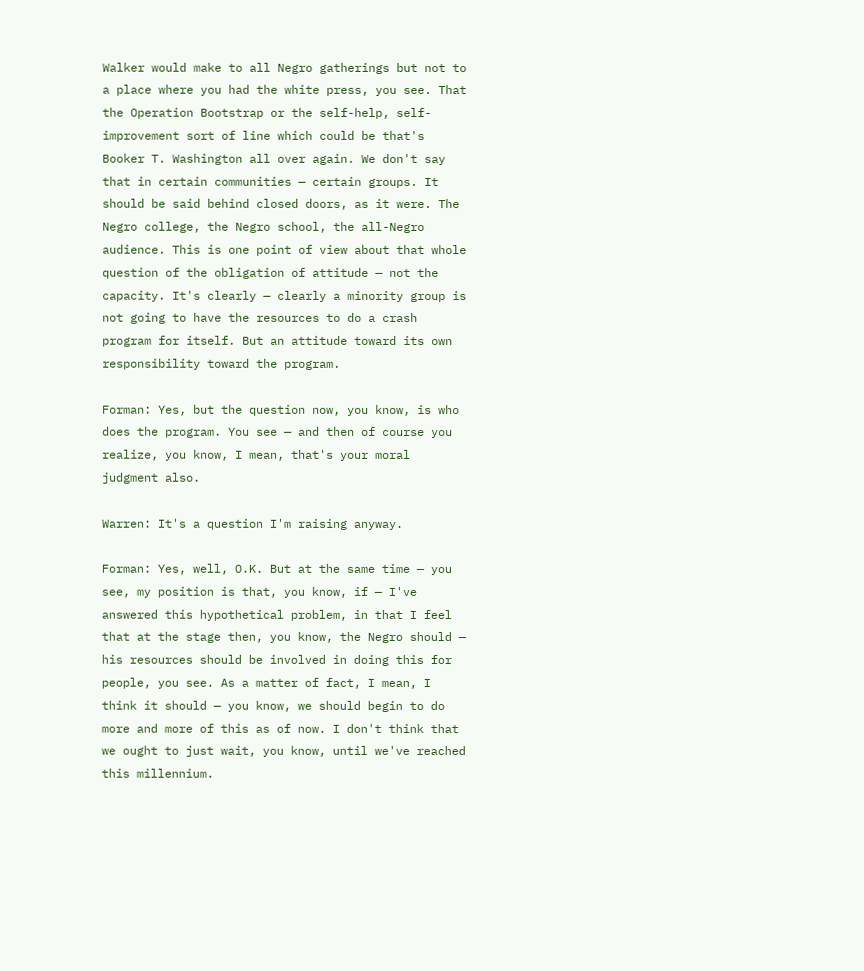Walker would make to all Negro gatherings but not to a place where you had the white press, you see. That the Operation Bootstrap or the self-help, self-improvement sort of line which could be that's Booker T. Washington all over again. We don't say that in certain communities — certain groups. It should be said behind closed doors, as it were. The Negro college, the Negro school, the all-Negro audience. This is one point of view about that whole question of the obligation of attitude — not the capacity. It's clearly — clearly a minority group is not going to have the resources to do a crash program for itself. But an attitude toward its own responsibility toward the program.

Forman: Yes, but the question now, you know, is who does the program. You see — and then of course you realize, you know, I mean, that's your moral judgment also.

Warren: It's a question I'm raising anyway.

Forman: Yes, well, O.K. But at the same time — you see, my position is that, you know, if — I've answered this hypothetical problem, in that I feel that at the stage then, you know, the Negro should — his resources should be involved in doing this for people, you see. As a matter of fact, I mean, I think it should — you know, we should begin to do more and more of this as of now. I don't think that we ought to just wait, you know, until we've reached this millennium.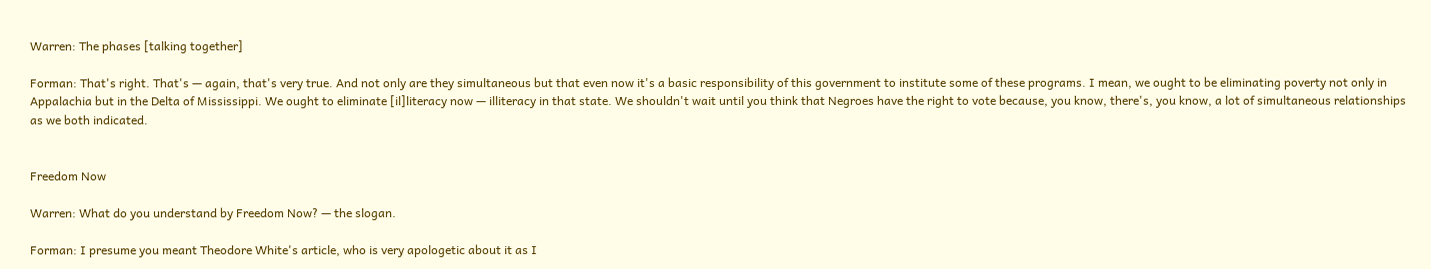Warren: The phases [talking together]

Forman: That's right. That's — again, that's very true. And not only are they simultaneous but that even now it's a basic responsibility of this government to institute some of these programs. I mean, we ought to be eliminating poverty not only in Appalachia but in the Delta of Mississippi. We ought to eliminate [il]literacy now — illiteracy in that state. We shouldn't wait until you think that Negroes have the right to vote because, you know, there's, you know, a lot of simultaneous relationships as we both indicated.


Freedom Now

Warren: What do you understand by Freedom Now? — the slogan.

Forman: I presume you meant Theodore White's article, who is very apologetic about it as I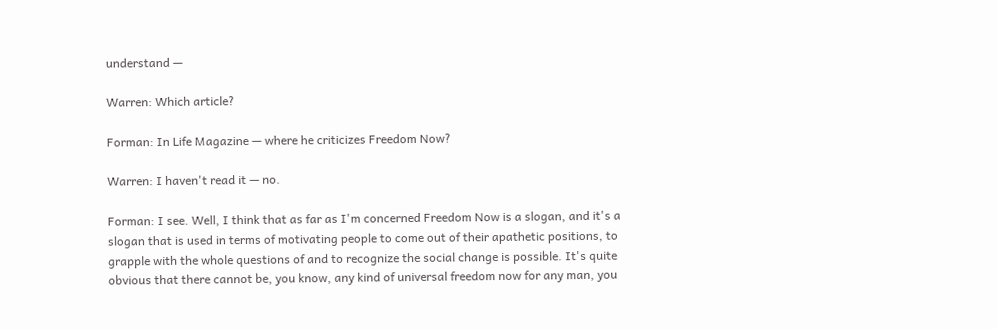understand —

Warren: Which article?

Forman: In Life Magazine — where he criticizes Freedom Now?

Warren: I haven't read it — no.

Forman: I see. Well, I think that as far as I'm concerned Freedom Now is a slogan, and it's a slogan that is used in terms of motivating people to come out of their apathetic positions, to grapple with the whole questions of and to recognize the social change is possible. It's quite obvious that there cannot be, you know, any kind of universal freedom now for any man, you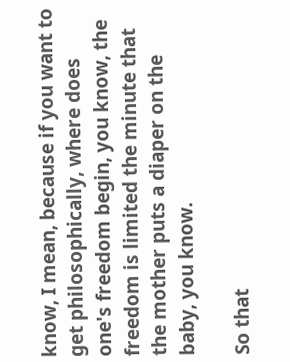know, I mean, because if you want to get philosophically, where does one's freedom begin, you know, the freedom is limited the minute that the mother puts a diaper on the baby, you know.

So that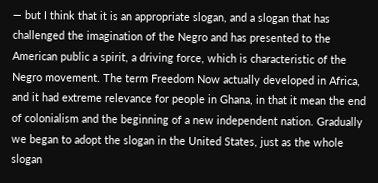— but I think that it is an appropriate slogan, and a slogan that has challenged the imagination of the Negro and has presented to the American public a spirit, a driving force, which is characteristic of the Negro movement. The term Freedom Now actually developed in Africa, and it had extreme relevance for people in Ghana, in that it mean the end of colonialism and the beginning of a new independent nation. Gradually we began to adopt the slogan in the United States, just as the whole slogan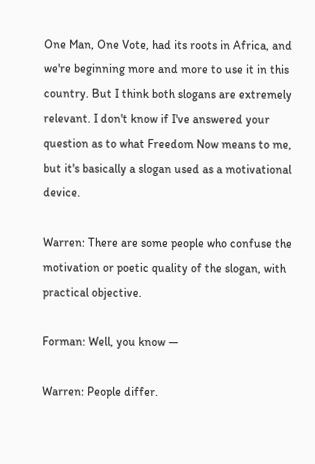One Man, One Vote, had its roots in Africa, and we're beginning more and more to use it in this country. But I think both slogans are extremely relevant. I don't know if I've answered your question as to what Freedom Now means to me, but it's basically a slogan used as a motivational device.

Warren: There are some people who confuse the motivation or poetic quality of the slogan, with practical objective.

Forman: Well, you know —

Warren: People differ.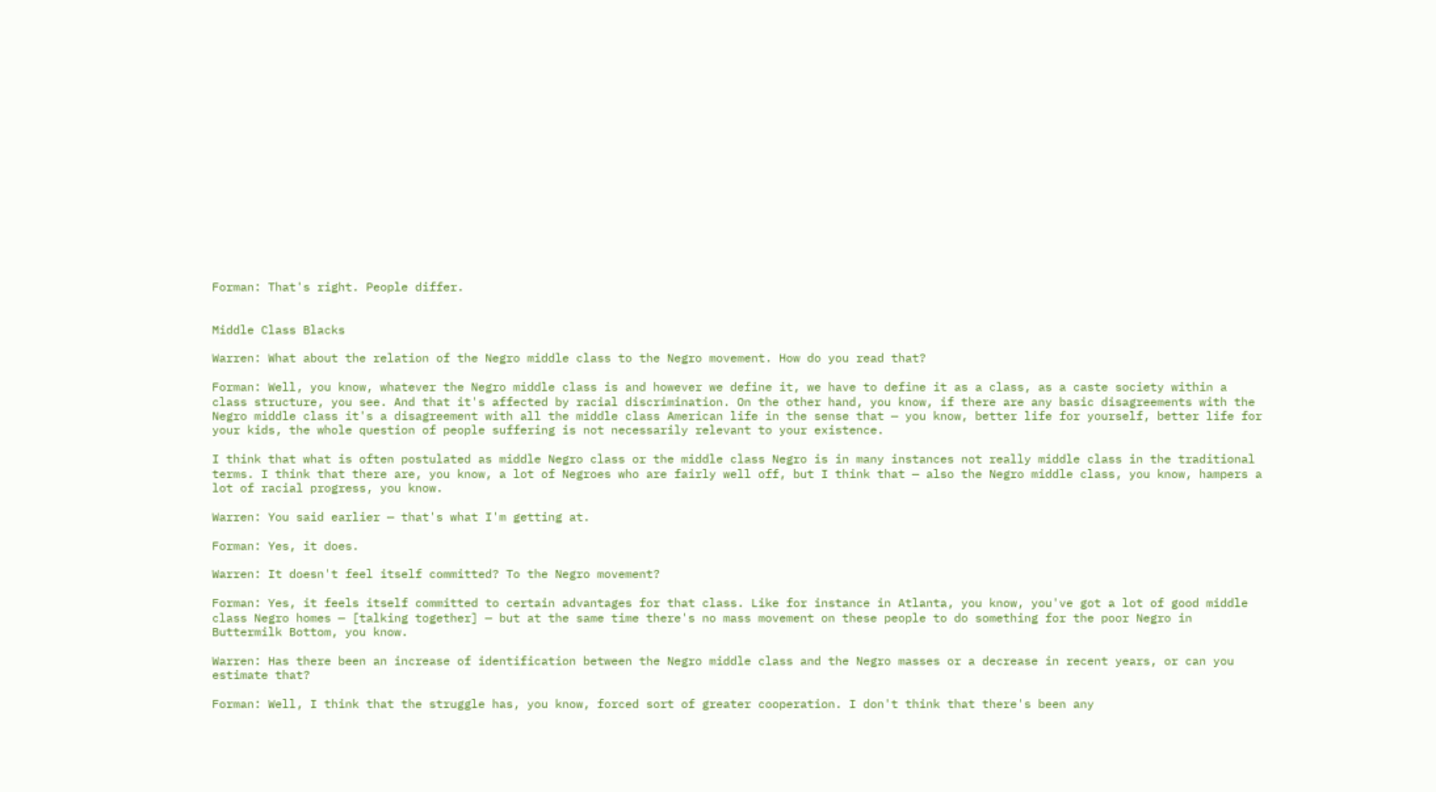Forman: That's right. People differ.


Middle Class Blacks

Warren: What about the relation of the Negro middle class to the Negro movement. How do you read that?

Forman: Well, you know, whatever the Negro middle class is and however we define it, we have to define it as a class, as a caste society within a class structure, you see. And that it's affected by racial discrimination. On the other hand, you know, if there are any basic disagreements with the Negro middle class it's a disagreement with all the middle class American life in the sense that — you know, better life for yourself, better life for your kids, the whole question of people suffering is not necessarily relevant to your existence.

I think that what is often postulated as middle Negro class or the middle class Negro is in many instances not really middle class in the traditional terms. I think that there are, you know, a lot of Negroes who are fairly well off, but I think that — also the Negro middle class, you know, hampers a lot of racial progress, you know.

Warren: You said earlier — that's what I'm getting at.

Forman: Yes, it does.

Warren: It doesn't feel itself committed? To the Negro movement?

Forman: Yes, it feels itself committed to certain advantages for that class. Like for instance in Atlanta, you know, you've got a lot of good middle class Negro homes — [talking together] — but at the same time there's no mass movement on these people to do something for the poor Negro in Buttermilk Bottom, you know.

Warren: Has there been an increase of identification between the Negro middle class and the Negro masses or a decrease in recent years, or can you estimate that?

Forman: Well, I think that the struggle has, you know, forced sort of greater cooperation. I don't think that there's been any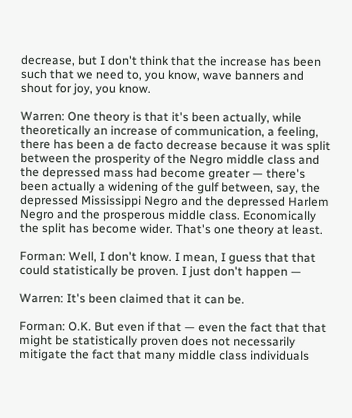decrease, but I don't think that the increase has been such that we need to, you know, wave banners and shout for joy, you know.

Warren: One theory is that it's been actually, while theoretically an increase of communication, a feeling, there has been a de facto decrease because it was split between the prosperity of the Negro middle class and the depressed mass had become greater — there's been actually a widening of the gulf between, say, the depressed Mississippi Negro and the depressed Harlem Negro and the prosperous middle class. Economically the split has become wider. That's one theory at least.

Forman: Well, I don't know. I mean, I guess that that could statistically be proven. I just don't happen —

Warren: It's been claimed that it can be.

Forman: O.K. But even if that — even the fact that that might be statistically proven does not necessarily mitigate the fact that many middle class individuals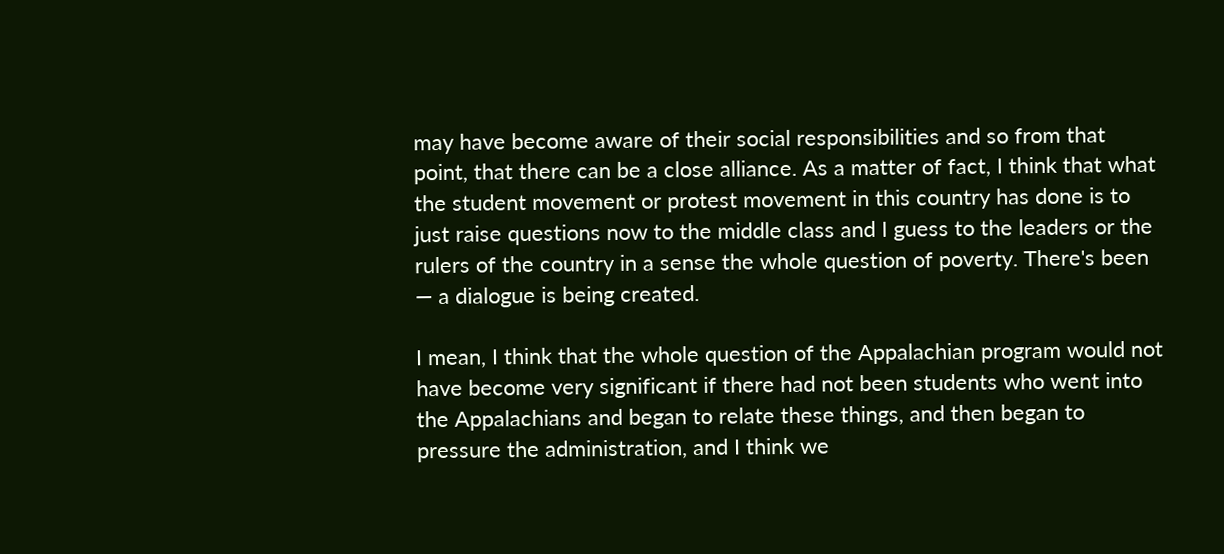may have become aware of their social responsibilities and so from that point, that there can be a close alliance. As a matter of fact, I think that what the student movement or protest movement in this country has done is to just raise questions now to the middle class and I guess to the leaders or the rulers of the country in a sense the whole question of poverty. There's been — a dialogue is being created.

I mean, I think that the whole question of the Appalachian program would not have become very significant if there had not been students who went into the Appalachians and began to relate these things, and then began to pressure the administration, and I think we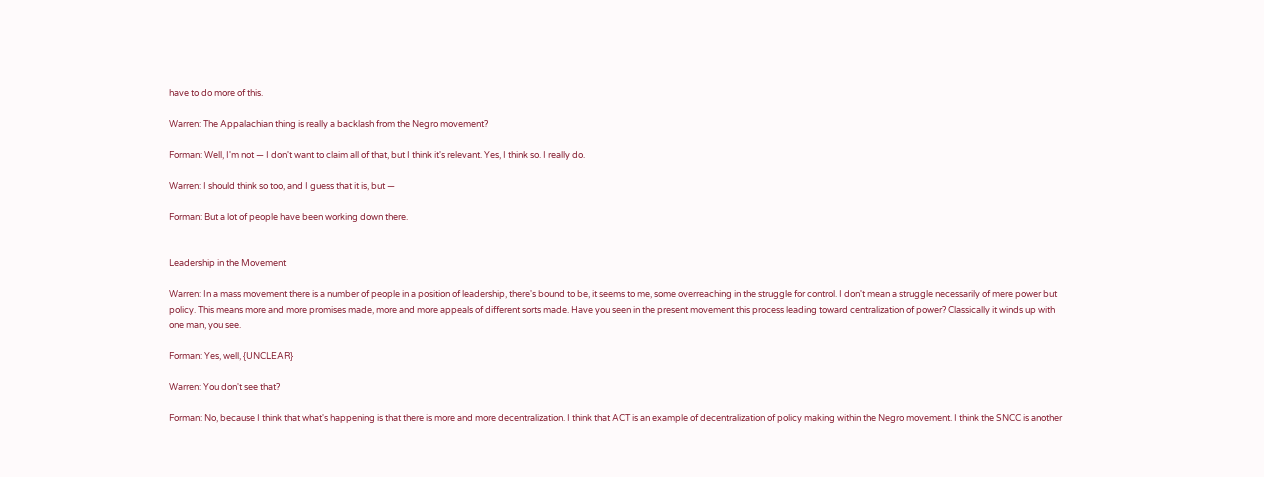have to do more of this.

Warren: The Appalachian thing is really a backlash from the Negro movement?

Forman: Well, I'm not — I don't want to claim all of that, but I think it's relevant. Yes, I think so. I really do.

Warren: I should think so too, and I guess that it is, but —

Forman: But a lot of people have been working down there.


Leadership in the Movement

Warren: In a mass movement there is a number of people in a position of leadership, there's bound to be, it seems to me, some overreaching in the struggle for control. I don't mean a struggle necessarily of mere power but policy. This means more and more promises made, more and more appeals of different sorts made. Have you seen in the present movement this process leading toward centralization of power? Classically it winds up with one man, you see.

Forman: Yes, well, {UNCLEAR}

Warren: You don't see that?

Forman: No, because I think that what's happening is that there is more and more decentralization. I think that ACT is an example of decentralization of policy making within the Negro movement. I think the SNCC is another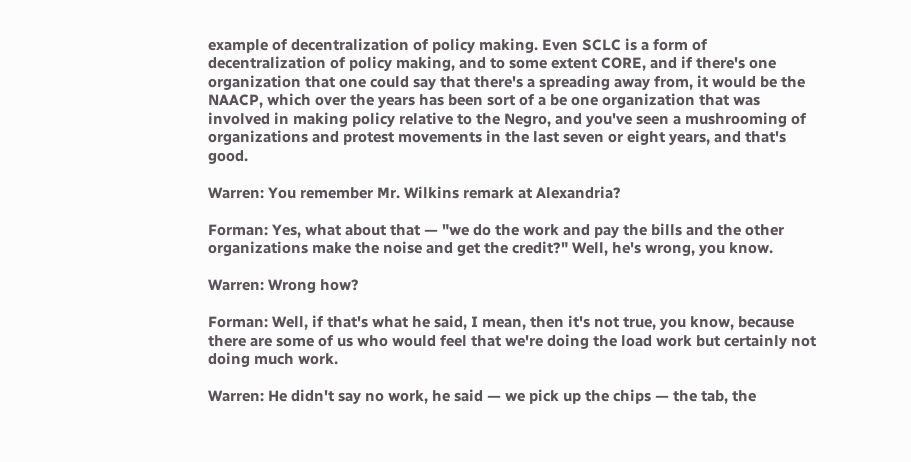example of decentralization of policy making. Even SCLC is a form of decentralization of policy making, and to some extent CORE, and if there's one organization that one could say that there's a spreading away from, it would be the NAACP, which over the years has been sort of a be one organization that was involved in making policy relative to the Negro, and you've seen a mushrooming of organizations and protest movements in the last seven or eight years, and that's good.

Warren: You remember Mr. Wilkins remark at Alexandria?

Forman: Yes, what about that — "we do the work and pay the bills and the other organizations make the noise and get the credit?" Well, he's wrong, you know.

Warren: Wrong how?

Forman: Well, if that's what he said, I mean, then it's not true, you know, because there are some of us who would feel that we're doing the load work but certainly not doing much work.

Warren: He didn't say no work, he said — we pick up the chips — the tab, the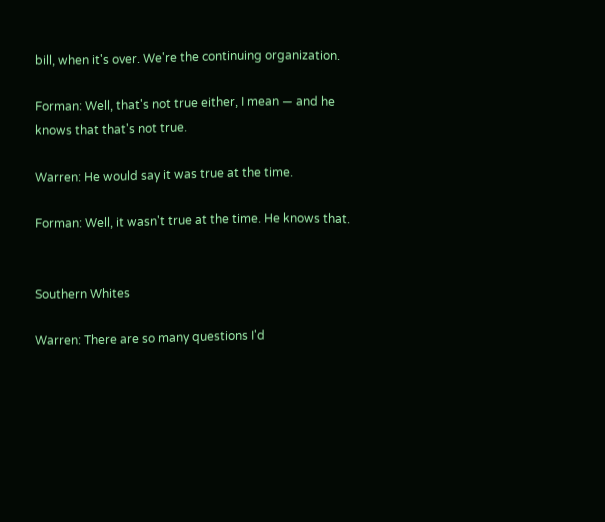bill, when it's over. We're the continuing organization.

Forman: Well, that's not true either, I mean — and he knows that that's not true.

Warren: He would say it was true at the time.

Forman: Well, it wasn't true at the time. He knows that.


Southern Whites

Warren: There are so many questions I'd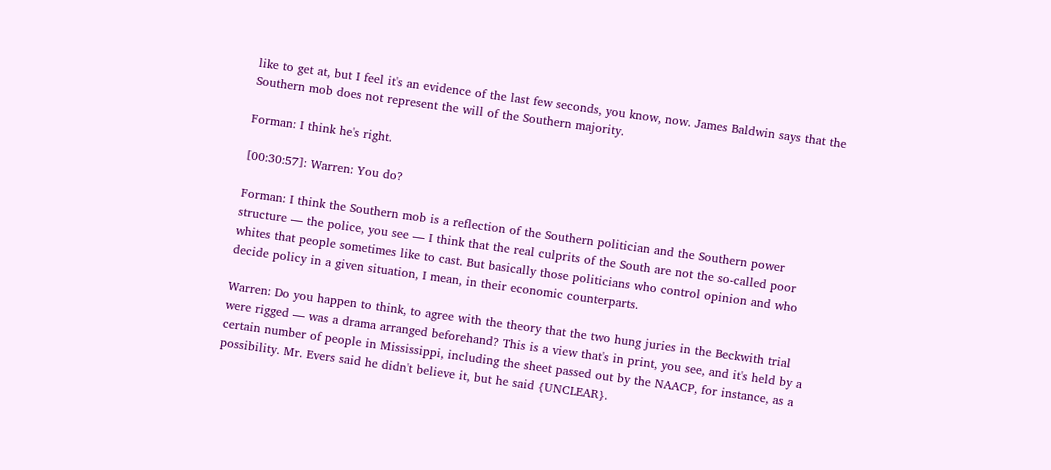like to get at, but I feel it's an evidence of the last few seconds, you know, now. James Baldwin says that the Southern mob does not represent the will of the Southern majority.

Forman: I think he's right.

[00:30:57]: Warren: You do?

Forman: I think the Southern mob is a reflection of the Southern politician and the Southern power structure — the police, you see — I think that the real culprits of the South are not the so-called poor whites that people sometimes like to cast. But basically those politicians who control opinion and who decide policy in a given situation, I mean, in their economic counterparts.

Warren: Do you happen to think, to agree with the theory that the two hung juries in the Beckwith trial were rigged — was a drama arranged beforehand? This is a view that's in print, you see, and it's held by a certain number of people in Mississippi, including the sheet passed out by the NAACP, for instance, as a possibility. Mr. Evers said he didn't believe it, but he said {UNCLEAR}.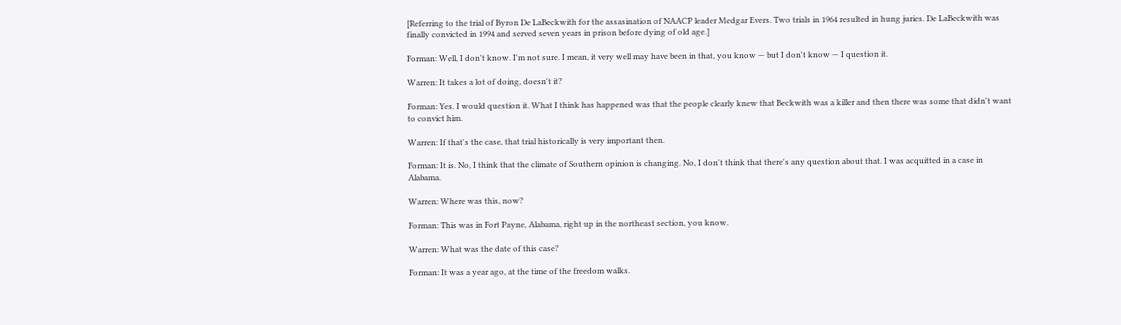[Referring to the trial of Byron De LaBeckwith for the assasination of NAACP leader Medgar Evers. Two trials in 1964 resulted in hung juries. De LaBeckwith was finally convicted in 1994 and served seven years in prison before dying of old age.]

Forman: Well, I don't know. I'm not sure. I mean, it very well may have been in that, you know — but I don't know — I question it.

Warren: It takes a lot of doing, doesn't it?

Forman: Yes. I would question it. What I think has happened was that the people clearly knew that Beckwith was a killer and then there was some that didn't want to convict him.

Warren: If that's the case, that trial historically is very important then.

Forman: It is. No, I think that the climate of Southern opinion is changing. No, I don't think that there's any question about that. I was acquitted in a case in Alabama.

Warren: Where was this, now?

Forman: This was in Fort Payne, Alabama, right up in the northeast section, you know.

Warren: What was the date of this case?

Forman: It was a year ago, at the time of the freedom walks.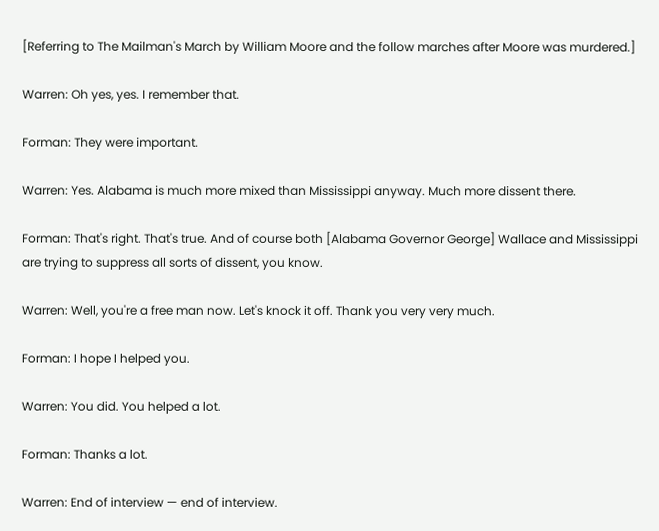[Referring to The Mailman's March by William Moore and the follow marches after Moore was murdered.]

Warren: Oh yes, yes. I remember that.

Forman: They were important.

Warren: Yes. Alabama is much more mixed than Mississippi anyway. Much more dissent there.

Forman: That's right. That's true. And of course both [Alabama Governor George] Wallace and Mississippi are trying to suppress all sorts of dissent, you know.

Warren: Well, you're a free man now. Let's knock it off. Thank you very very much.

Forman: I hope I helped you.

Warren: You did. You helped a lot.

Forman: Thanks a lot.

Warren: End of interview — end of interview.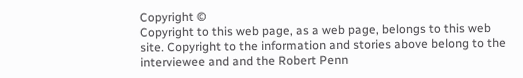Copyright ©
Copyright to this web page, as a web page, belongs to this web site. Copyright to the information and stories above belong to the interviewee and and the Robert Penn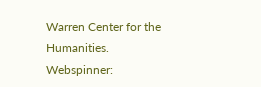Warren Center for the Humanities.
Webspinner: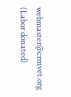webmaster@crmvet.org
(Labor donated)